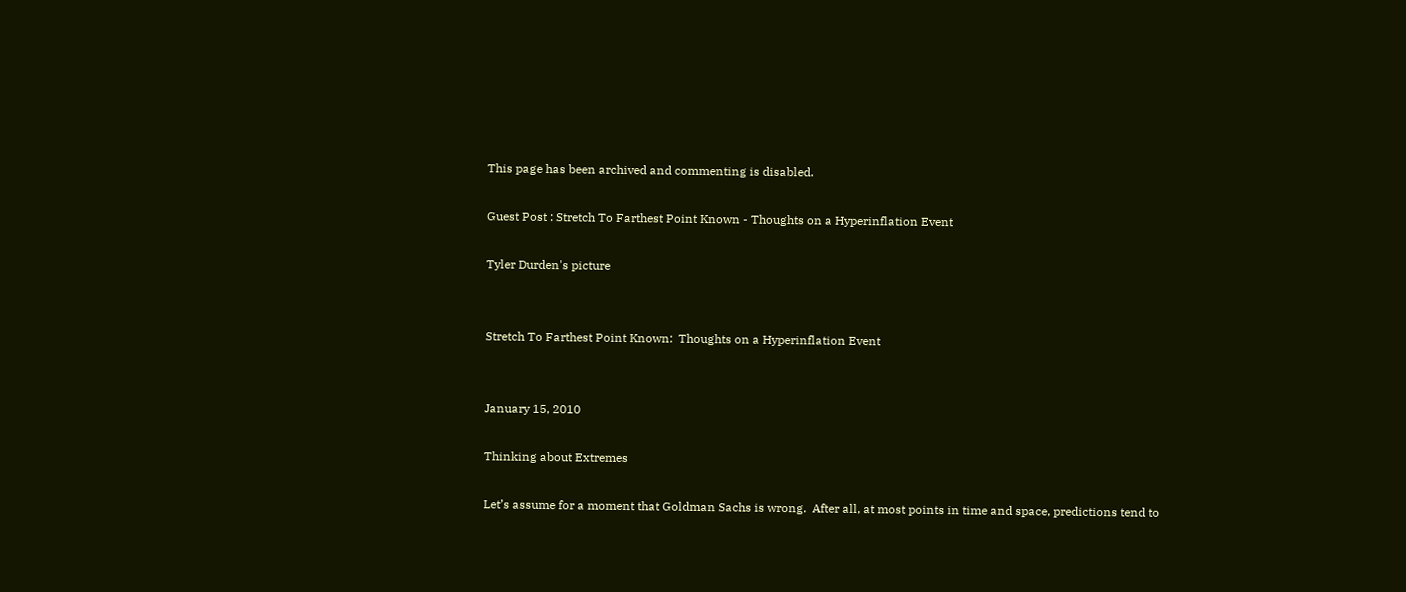This page has been archived and commenting is disabled.

Guest Post : Stretch To Farthest Point Known - Thoughts on a Hyperinflation Event

Tyler Durden's picture


Stretch To Farthest Point Known:  Thoughts on a Hyperinflation Event


January 15, 2010

Thinking about Extremes

Let’s assume for a moment that Goldman Sachs is wrong.  After all, at most points in time and space, predictions tend to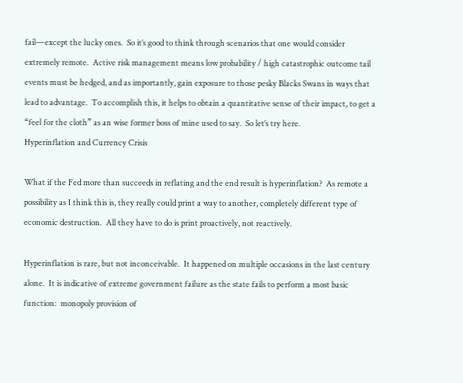fail—except the lucky ones.  So it’s good to think through scenarios that one would consider extremely remote.  Active risk management means low probability / high catastrophic outcome tail events must be hedged, and as importantly, gain exposure to those pesky Blacks Swans in ways that lead to advantage.  To accomplish this, it helps to obtain a quantitative sense of their impact, to get a “feel for the cloth” as an wise former boss of mine used to say.  So let’s try here.
Hyperinflation and Currency Crisis

What if the Fed more than succeeds in reflating and the end result is hyperinflation?  As remote a possibility as I think this is, they really could print a way to another, completely different type of economic destruction.  All they have to do is print proactively, not reactively.

Hyperinflation is rare, but not inconceivable.  It happened on multiple occasions in the last century alone.  It is indicative of extreme government failure as the state fails to perform a most basic function:  monopoly provision of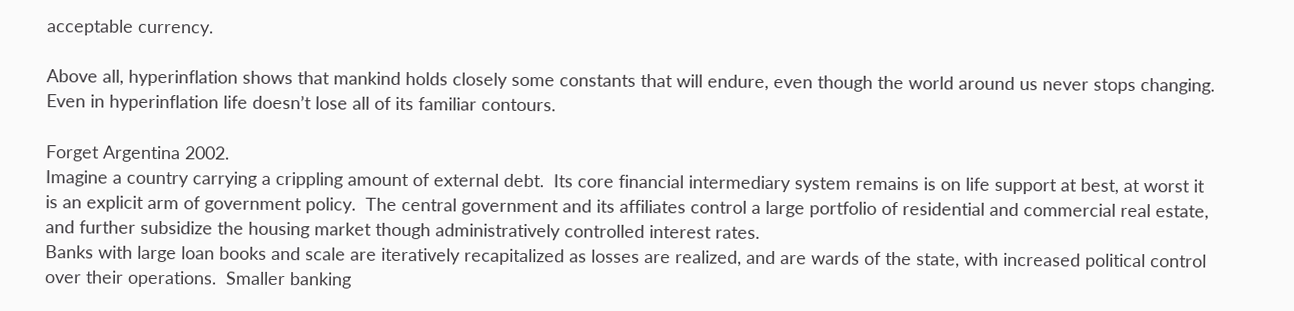acceptable currency.

Above all, hyperinflation shows that mankind holds closely some constants that will endure, even though the world around us never stops changing.  Even in hyperinflation life doesn’t lose all of its familiar contours.

Forget Argentina 2002.
Imagine a country carrying a crippling amount of external debt.  Its core financial intermediary system remains is on life support at best, at worst it is an explicit arm of government policy.  The central government and its affiliates control a large portfolio of residential and commercial real estate, and further subsidize the housing market though administratively controlled interest rates.
Banks with large loan books and scale are iteratively recapitalized as losses are realized, and are wards of the state, with increased political control over their operations.  Smaller banking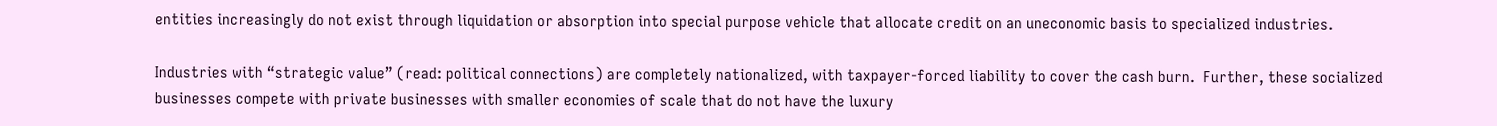entities increasingly do not exist through liquidation or absorption into special purpose vehicle that allocate credit on an uneconomic basis to specialized industries.

Industries with “strategic value” (read: political connections) are completely nationalized, with taxpayer-forced liability to cover the cash burn.  Further, these socialized businesses compete with private businesses with smaller economies of scale that do not have the luxury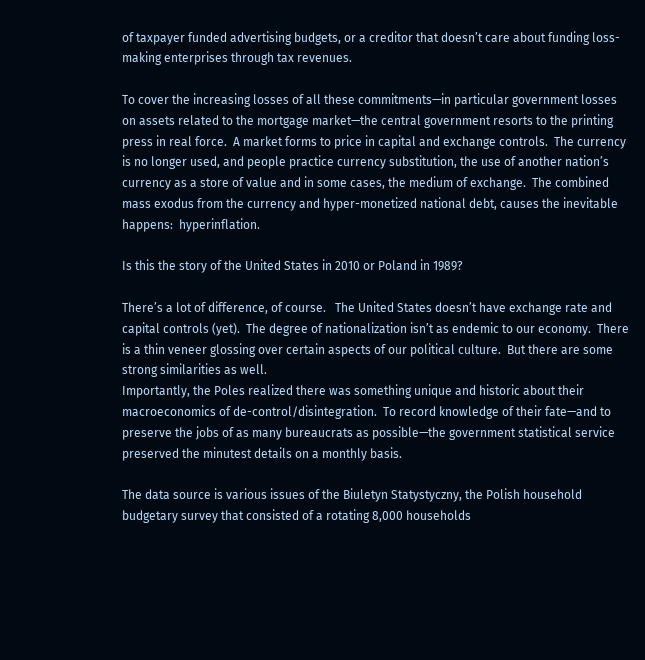of taxpayer funded advertising budgets, or a creditor that doesn’t care about funding loss-making enterprises through tax revenues.

To cover the increasing losses of all these commitments—in particular government losses on assets related to the mortgage market—the central government resorts to the printing press in real force.  A market forms to price in capital and exchange controls.  The currency is no longer used, and people practice currency substitution, the use of another nation’s currency as a store of value and in some cases, the medium of exchange.  The combined mass exodus from the currency and hyper-monetized national debt, causes the inevitable happens:  hyperinflation.

Is this the story of the United States in 2010 or Poland in 1989?

There’s a lot of difference, of course.   The United States doesn’t have exchange rate and capital controls (yet).  The degree of nationalization isn’t as endemic to our economy.  There is a thin veneer glossing over certain aspects of our political culture.  But there are some strong similarities as well.
Importantly, the Poles realized there was something unique and historic about their macroeconomics of de-control/disintegration.  To record knowledge of their fate—and to preserve the jobs of as many bureaucrats as possible—the government statistical service preserved the minutest details on a monthly basis.

The data source is various issues of the Biuletyn Statystyczny, the Polish household budgetary survey that consisted of a rotating 8,000 households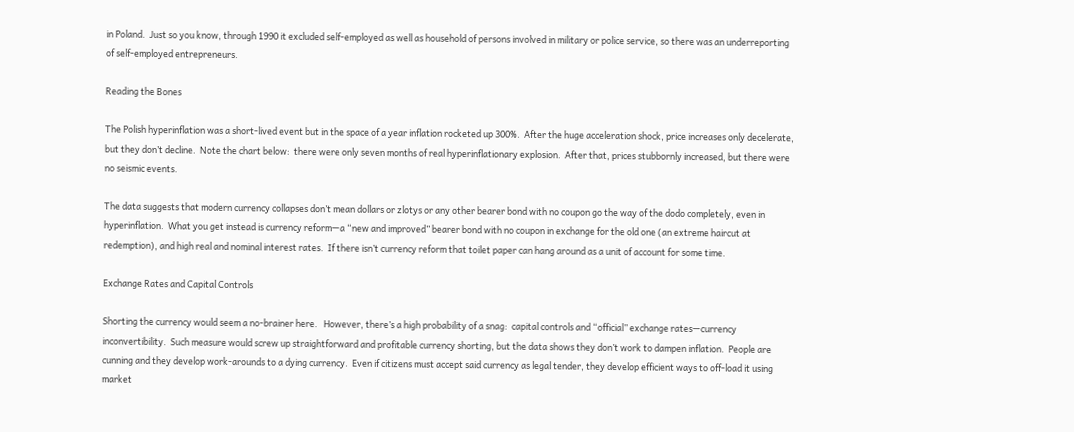in Poland.  Just so you know, through 1990 it excluded self-employed as well as household of persons involved in military or police service, so there was an underreporting of self-employed entrepreneurs.

Reading the Bones

The Polish hyperinflation was a short-lived event but in the space of a year inflation rocketed up 300%.  After the huge acceleration shock, price increases only decelerate, but they don’t decline.  Note the chart below:  there were only seven months of real hyperinflationary explosion.  After that, prices stubbornly increased, but there were no seismic events.

The data suggests that modern currency collapses don’t mean dollars or zlotys or any other bearer bond with no coupon go the way of the dodo completely, even in hyperinflation.  What you get instead is currency reform—a “new and improved” bearer bond with no coupon in exchange for the old one (an extreme haircut at redemption), and high real and nominal interest rates.  If there isn’t currency reform that toilet paper can hang around as a unit of account for some time.

Exchange Rates and Capital Controls

Shorting the currency would seem a no-brainer here.   However, there’s a high probability of a snag:  capital controls and “official” exchange rates—currency inconvertibility.  Such measure would screw up straightforward and profitable currency shorting, but the data shows they don’t work to dampen inflation.  People are cunning and they develop work-arounds to a dying currency.  Even if citizens must accept said currency as legal tender, they develop efficient ways to off-load it using market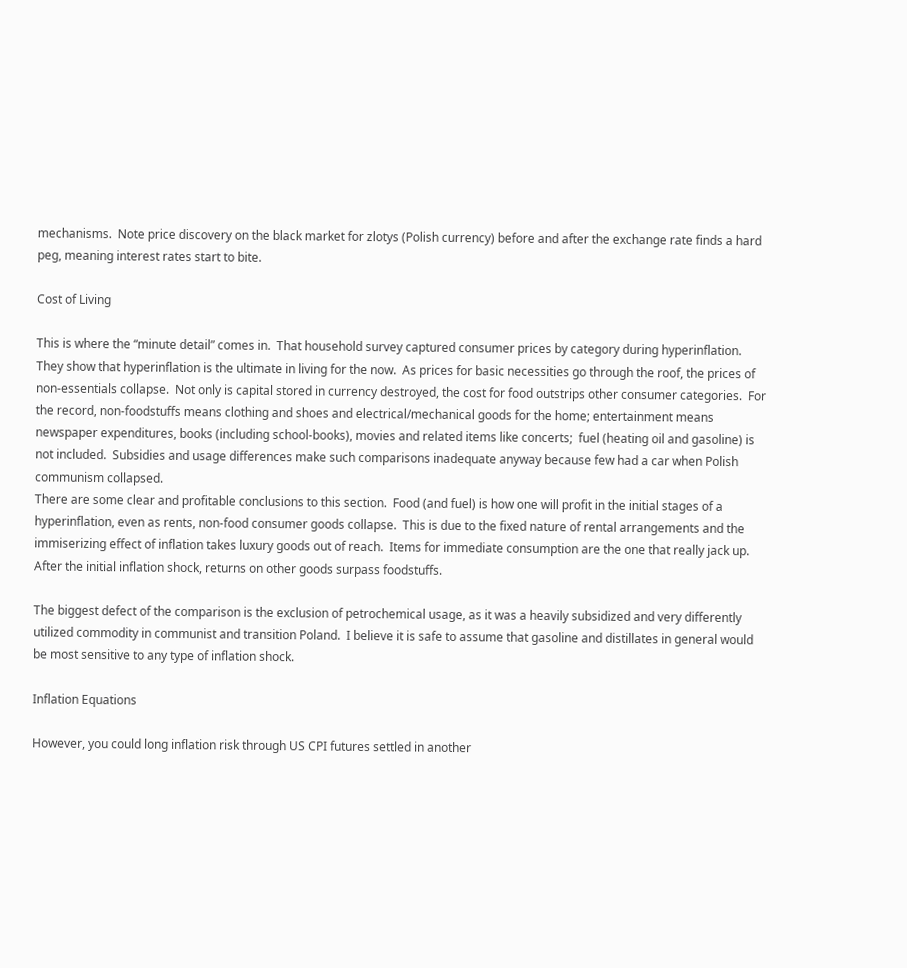mechanisms.  Note price discovery on the black market for zlotys (Polish currency) before and after the exchange rate finds a hard peg, meaning interest rates start to bite.

Cost of Living

This is where the “minute detail” comes in.  That household survey captured consumer prices by category during hyperinflation.  They show that hyperinflation is the ultimate in living for the now.  As prices for basic necessities go through the roof, the prices of non-essentials collapse.  Not only is capital stored in currency destroyed, the cost for food outstrips other consumer categories.  For the record, non-foodstuffs means clothing and shoes and electrical/mechanical goods for the home; entertainment means  newspaper expenditures, books (including school-books), movies and related items like concerts;  fuel (heating oil and gasoline) is not included.  Subsidies and usage differences make such comparisons inadequate anyway because few had a car when Polish communism collapsed.
There are some clear and profitable conclusions to this section.  Food (and fuel) is how one will profit in the initial stages of a hyperinflation, even as rents, non-food consumer goods collapse.  This is due to the fixed nature of rental arrangements and the immiserizing effect of inflation takes luxury goods out of reach.  Items for immediate consumption are the one that really jack up.  After the initial inflation shock, returns on other goods surpass foodstuffs.

The biggest defect of the comparison is the exclusion of petrochemical usage, as it was a heavily subsidized and very differently utilized commodity in communist and transition Poland.  I believe it is safe to assume that gasoline and distillates in general would be most sensitive to any type of inflation shock.

Inflation Equations

However, you could long inflation risk through US CPI futures settled in another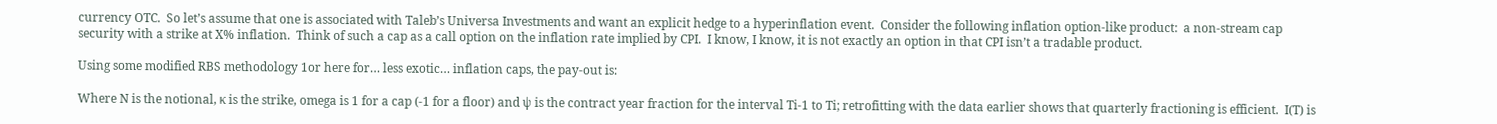currency OTC.  So let’s assume that one is associated with Taleb’s Universa Investments and want an explicit hedge to a hyperinflation event.  Consider the following inflation option-like product:  a non-stream cap security with a strike at X% inflation.  Think of such a cap as a call option on the inflation rate implied by CPI.  I know, I know, it is not exactly an option in that CPI isn’t a tradable product.

Using some modified RBS methodology 1or here for… less exotic… inflation caps, the pay-out is:

Where N is the notional, κ is the strike, omega is 1 for a cap (-1 for a floor) and ψ is the contract year fraction for the interval Ti-1 to Ti; retrofitting with the data earlier shows that quarterly fractioning is efficient.  I(T) is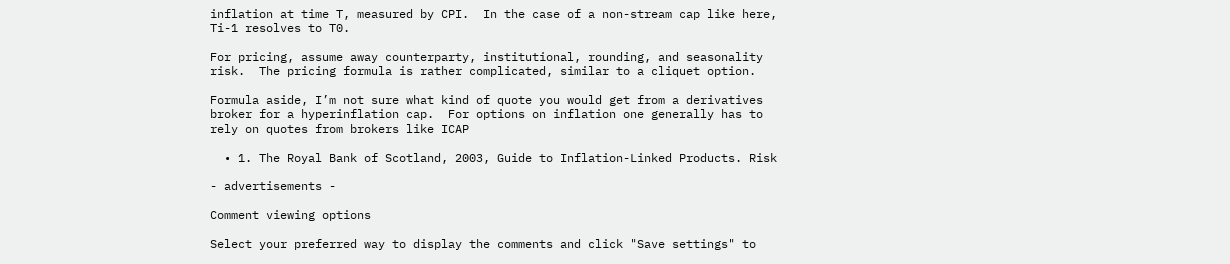inflation at time T, measured by CPI.  In the case of a non-stream cap like here, Ti-1 resolves to T0.

For pricing, assume away counterparty, institutional, rounding, and seasonality risk.  The pricing formula is rather complicated, similar to a cliquet option.

Formula aside, I’m not sure what kind of quote you would get from a derivatives broker for a hyperinflation cap.  For options on inflation one generally has to rely on quotes from brokers like ICAP

  • 1. The Royal Bank of Scotland, 2003, Guide to Inflation-Linked Products. Risk

- advertisements -

Comment viewing options

Select your preferred way to display the comments and click "Save settings" to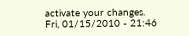activate your changes.
Fri, 01/15/2010 - 21:46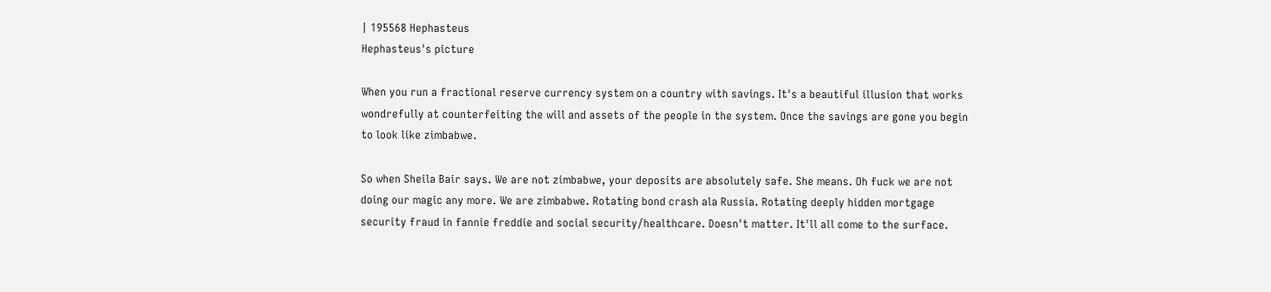| 195568 Hephasteus
Hephasteus's picture

When you run a fractional reserve currency system on a country with savings. It's a beautiful illusion that works wondrefully at counterfeiting the will and assets of the people in the system. Once the savings are gone you begin to look like zimbabwe.

So when Sheila Bair says. We are not zimbabwe, your deposits are absolutely safe. She means. Oh fuck we are not doing our magic any more. We are zimbabwe. Rotating bond crash ala Russia. Rotating deeply hidden mortgage security fraud in fannie freddie and social security/healthcare. Doesn't matter. It'll all come to the surface.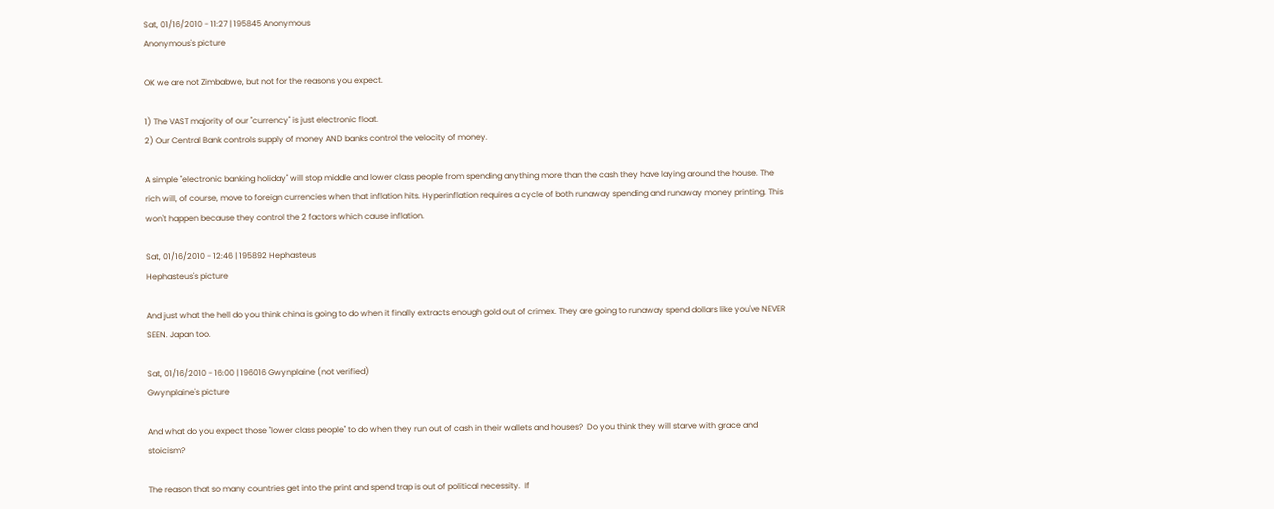Sat, 01/16/2010 - 11:27 | 195845 Anonymous
Anonymous's picture

OK we are not Zimbabwe, but not for the reasons you expect.

1) The VAST majority of our "currency" is just electronic float.
2) Our Central Bank controls supply of money AND banks control the velocity of money.

A simple "electronic banking holiday" will stop middle and lower class people from spending anything more than the cash they have laying around the house. The rich will, of course, move to foreign currencies when that inflation hits. Hyperinflation requires a cycle of both runaway spending and runaway money printing. This won't happen because they control the 2 factors which cause inflation.

Sat, 01/16/2010 - 12:46 | 195892 Hephasteus
Hephasteus's picture

And just what the hell do you think china is going to do when it finally extracts enough gold out of crimex. They are going to runaway spend dollars like you've NEVER SEEN. Japan too.

Sat, 01/16/2010 - 16:00 | 196016 Gwynplaine (not verified)
Gwynplaine's picture

And what do you expect those "lower class people" to do when they run out of cash in their wallets and houses?  Do you think they will starve with grace and stoicism?

The reason that so many countries get into the print and spend trap is out of political necessity.  If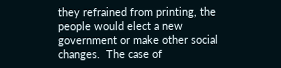they refrained from printing, the people would elect a new government or make other social changes.  The case of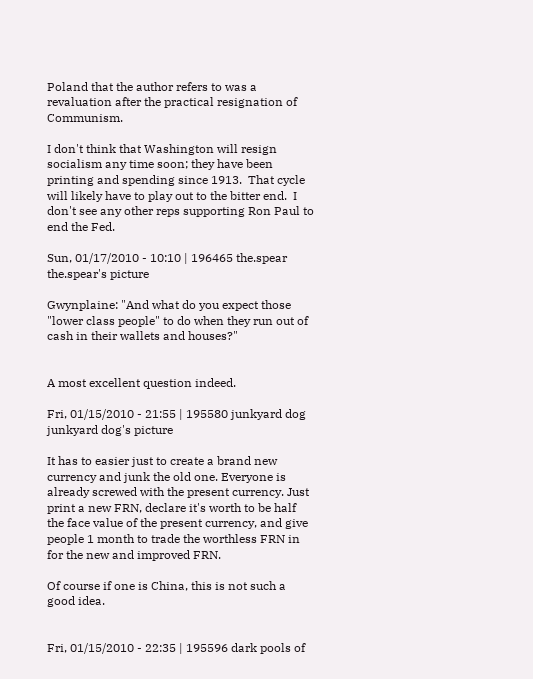Poland that the author refers to was a revaluation after the practical resignation of Communism.

I don't think that Washington will resign socialism any time soon; they have been printing and spending since 1913.  That cycle will likely have to play out to the bitter end.  I don't see any other reps supporting Ron Paul to end the Fed.

Sun, 01/17/2010 - 10:10 | 196465 the.spear
the.spear's picture

Gwynplaine: "And what do you expect those "lower class people" to do when they run out of cash in their wallets and houses?"


A most excellent question indeed.

Fri, 01/15/2010 - 21:55 | 195580 junkyard dog
junkyard dog's picture

It has to easier just to create a brand new currency and junk the old one. Everyone is already screwed with the present currency. Just print a new FRN, declare it's worth to be half the face value of the present currency, and give people 1 month to trade the worthless FRN in for the new and improved FRN.

Of course if one is China, this is not such a good idea.


Fri, 01/15/2010 - 22:35 | 195596 dark pools of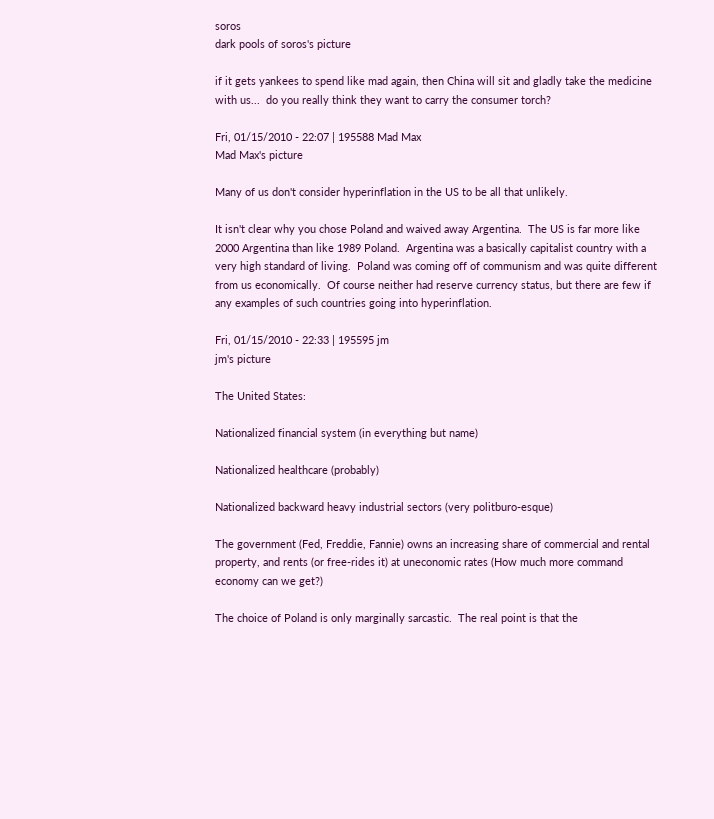soros
dark pools of soros's picture

if it gets yankees to spend like mad again, then China will sit and gladly take the medicine with us...  do you really think they want to carry the consumer torch?

Fri, 01/15/2010 - 22:07 | 195588 Mad Max
Mad Max's picture

Many of us don't consider hyperinflation in the US to be all that unlikely.

It isn't clear why you chose Poland and waived away Argentina.  The US is far more like 2000 Argentina than like 1989 Poland.  Argentina was a basically capitalist country with a very high standard of living.  Poland was coming off of communism and was quite different from us economically.  Of course neither had reserve currency status, but there are few if any examples of such countries going into hyperinflation.

Fri, 01/15/2010 - 22:33 | 195595 jm
jm's picture

The United States:

Nationalized financial system (in everything but name)

Nationalized healthcare (probably)

Nationalized backward heavy industrial sectors (very politburo-esque)

The government (Fed, Freddie, Fannie) owns an increasing share of commercial and rental property, and rents (or free-rides it) at uneconomic rates (How much more command economy can we get?)

The choice of Poland is only marginally sarcastic.  The real point is that the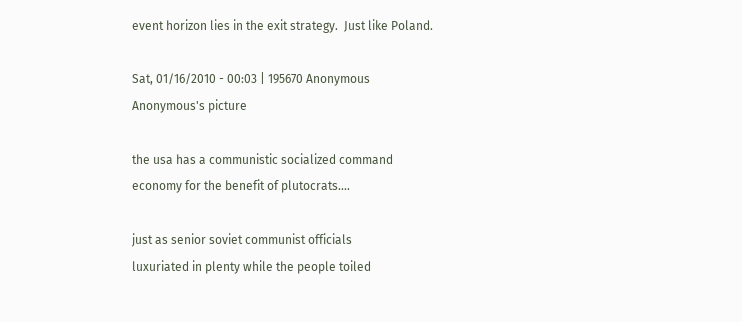event horizon lies in the exit strategy.  Just like Poland.

Sat, 01/16/2010 - 00:03 | 195670 Anonymous
Anonymous's picture

the usa has a communistic socialized command
economy for the benefit of plutocrats....

just as senior soviet communist officials
luxuriated in plenty while the people toiled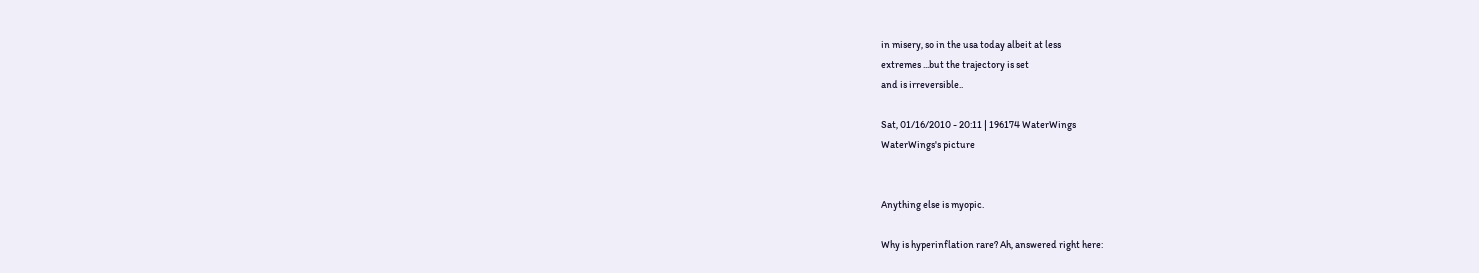in misery, so in the usa today albeit at less
extremes ...but the trajectory is set
and is irreversible..

Sat, 01/16/2010 - 20:11 | 196174 WaterWings
WaterWings's picture


Anything else is myopic.

Why is hyperinflation rare? Ah, answered right here: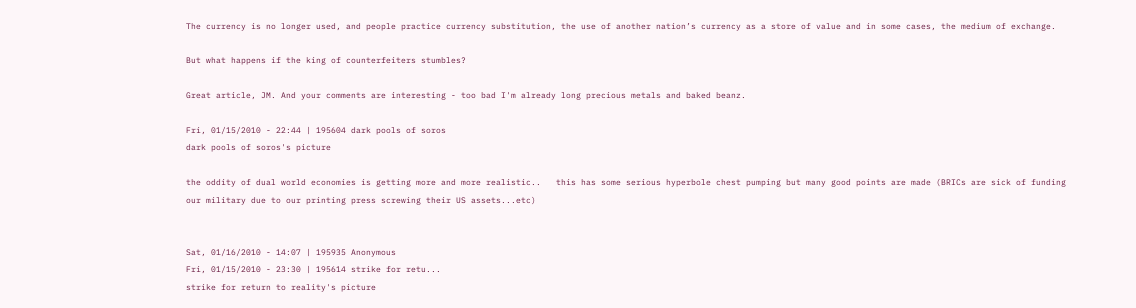The currency is no longer used, and people practice currency substitution, the use of another nation’s currency as a store of value and in some cases, the medium of exchange.

But what happens if the king of counterfeiters stumbles?

Great article, JM. And your comments are interesting - too bad I'm already long precious metals and baked beanz.

Fri, 01/15/2010 - 22:44 | 195604 dark pools of soros
dark pools of soros's picture

the oddity of dual world economies is getting more and more realistic..   this has some serious hyperbole chest pumping but many good points are made (BRICs are sick of funding our military due to our printing press screwing their US assets...etc)


Sat, 01/16/2010 - 14:07 | 195935 Anonymous
Fri, 01/15/2010 - 23:30 | 195614 strike for retu...
strike for return to reality's picture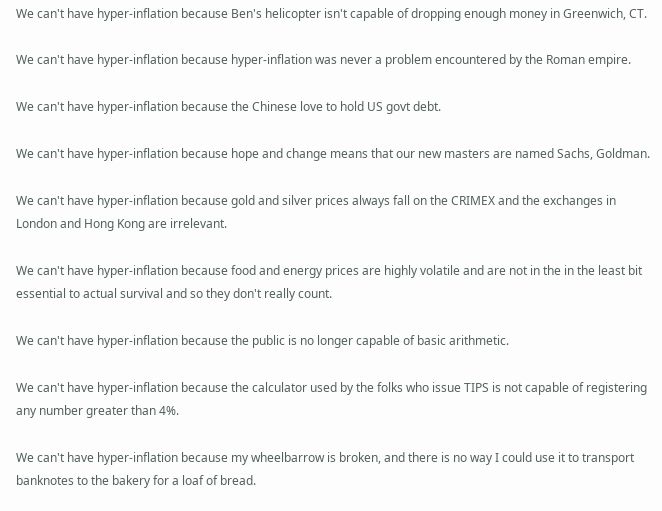We can't have hyper-inflation because Ben's helicopter isn't capable of dropping enough money in Greenwich, CT.

We can't have hyper-inflation because hyper-inflation was never a problem encountered by the Roman empire.

We can't have hyper-inflation because the Chinese love to hold US govt debt.

We can't have hyper-inflation because hope and change means that our new masters are named Sachs, Goldman.

We can't have hyper-inflation because gold and silver prices always fall on the CRIMEX and the exchanges in London and Hong Kong are irrelevant.

We can't have hyper-inflation because food and energy prices are highly volatile and are not in the in the least bit essential to actual survival and so they don't really count.

We can't have hyper-inflation because the public is no longer capable of basic arithmetic.

We can't have hyper-inflation because the calculator used by the folks who issue TIPS is not capable of registering any number greater than 4%.

We can't have hyper-inflation because my wheelbarrow is broken, and there is no way I could use it to transport banknotes to the bakery for a loaf of bread.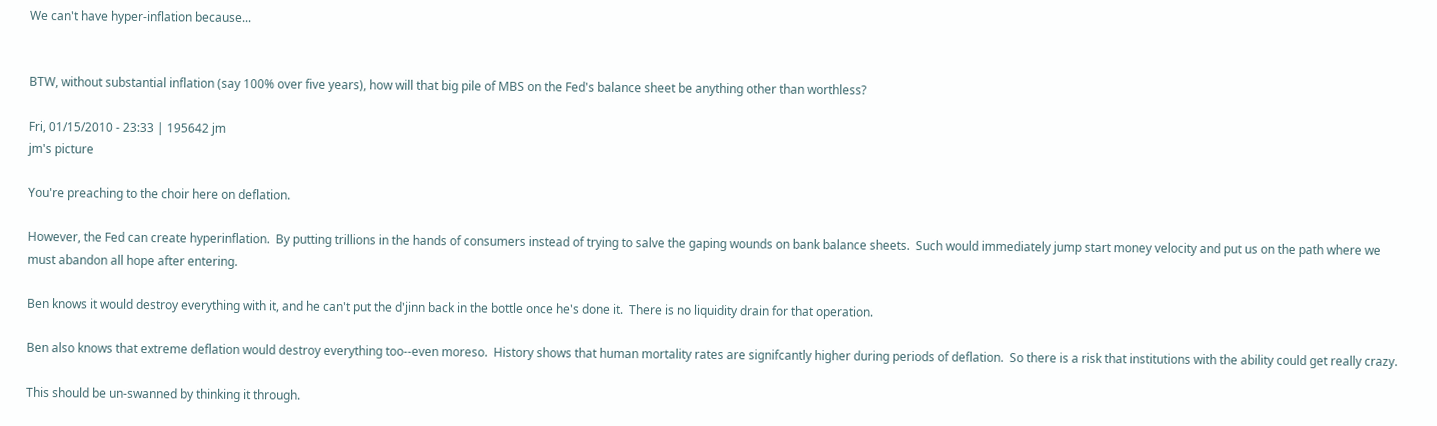We can't have hyper-inflation because...


BTW, without substantial inflation (say 100% over five years), how will that big pile of MBS on the Fed's balance sheet be anything other than worthless?

Fri, 01/15/2010 - 23:33 | 195642 jm
jm's picture

You're preaching to the choir here on deflation.

However, the Fed can create hyperinflation.  By putting trillions in the hands of consumers instead of trying to salve the gaping wounds on bank balance sheets.  Such would immediately jump start money velocity and put us on the path where we must abandon all hope after entering.

Ben knows it would destroy everything with it, and he can't put the d'jinn back in the bottle once he's done it.  There is no liquidity drain for that operation.

Ben also knows that extreme deflation would destroy everything too--even moreso.  History shows that human mortality rates are signifcantly higher during periods of deflation.  So there is a risk that institutions with the ability could get really crazy.

This should be un-swanned by thinking it through.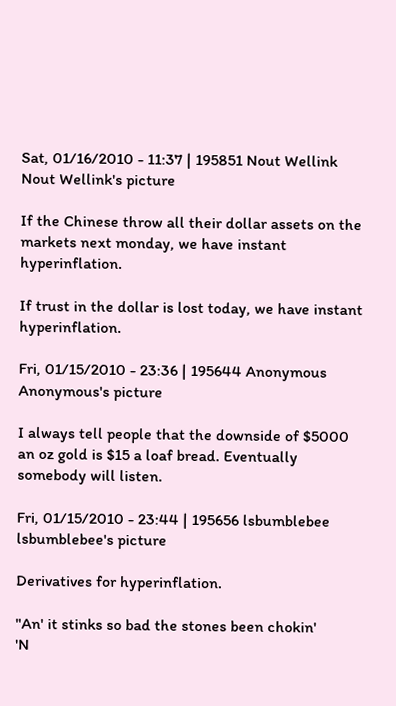Sat, 01/16/2010 - 11:37 | 195851 Nout Wellink
Nout Wellink's picture

If the Chinese throw all their dollar assets on the markets next monday, we have instant hyperinflation.

If trust in the dollar is lost today, we have instant hyperinflation.

Fri, 01/15/2010 - 23:36 | 195644 Anonymous
Anonymous's picture

I always tell people that the downside of $5000 an oz gold is $15 a loaf bread. Eventually somebody will listen.

Fri, 01/15/2010 - 23:44 | 195656 lsbumblebee
lsbumblebee's picture

Derivatives for hyperinflation.

"An' it stinks so bad the stones been chokin'
'N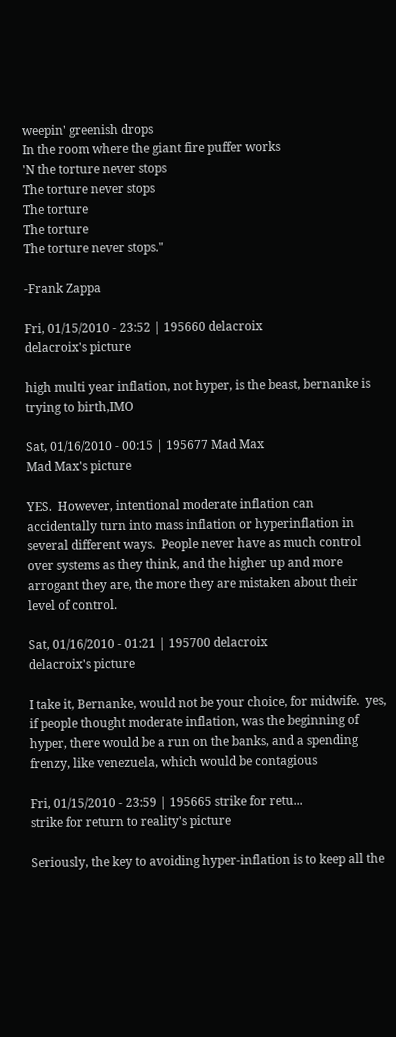weepin' greenish drops
In the room where the giant fire puffer works
'N the torture never stops
The torture never stops
The torture
The torture
The torture never stops."

-Frank Zappa

Fri, 01/15/2010 - 23:52 | 195660 delacroix
delacroix's picture

high multi year inflation, not hyper, is the beast, bernanke is trying to birth,IMO

Sat, 01/16/2010 - 00:15 | 195677 Mad Max
Mad Max's picture

YES.  However, intentional moderate inflation can accidentally turn into mass inflation or hyperinflation in several different ways.  People never have as much control over systems as they think, and the higher up and more arrogant they are, the more they are mistaken about their level of control.

Sat, 01/16/2010 - 01:21 | 195700 delacroix
delacroix's picture

I take it, Bernanke, would not be your choice, for midwife.  yes, if people thought moderate inflation, was the beginning of hyper, there would be a run on the banks, and a spending frenzy, like venezuela, which would be contagious

Fri, 01/15/2010 - 23:59 | 195665 strike for retu...
strike for return to reality's picture

Seriously, the key to avoiding hyper-inflation is to keep all the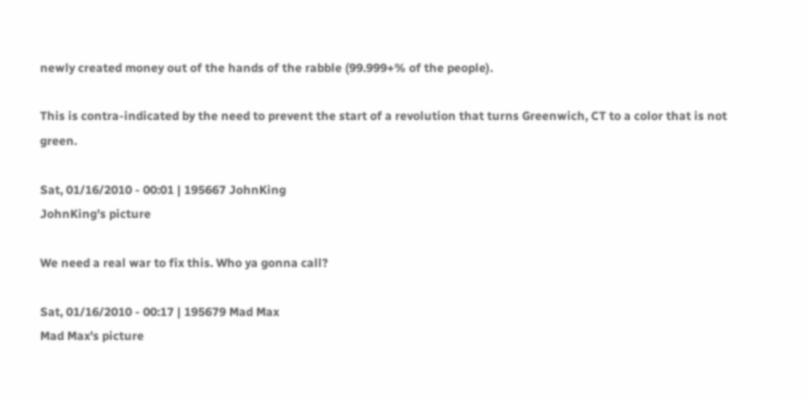newly created money out of the hands of the rabble (99.999+% of the people).

This is contra-indicated by the need to prevent the start of a revolution that turns Greenwich, CT to a color that is not green.

Sat, 01/16/2010 - 00:01 | 195667 JohnKing
JohnKing's picture

We need a real war to fix this. Who ya gonna call?

Sat, 01/16/2010 - 00:17 | 195679 Mad Max
Mad Max's picture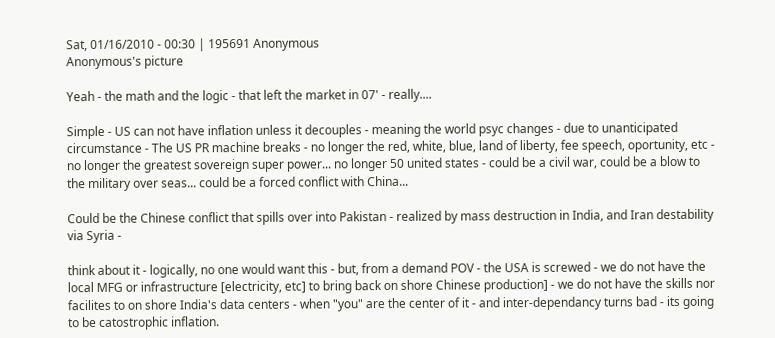Sat, 01/16/2010 - 00:30 | 195691 Anonymous
Anonymous's picture

Yeah - the math and the logic - that left the market in 07' - really....

Simple - US can not have inflation unless it decouples - meaning the world psyc changes - due to unanticipated circumstance - The US PR machine breaks - no longer the red, white, blue, land of liberty, fee speech, oportunity, etc - no longer the greatest sovereign super power... no longer 50 united states - could be a civil war, could be a blow to the military over seas... could be a forced conflict with China...

Could be the Chinese conflict that spills over into Pakistan - realized by mass destruction in India, and Iran destability via Syria -

think about it - logically, no one would want this - but, from a demand POV - the USA is screwed - we do not have the local MFG or infrastructure [electricity, etc] to bring back on shore Chinese production] - we do not have the skills nor facilites to on shore India's data centers - when "you" are the center of it - and inter-dependancy turns bad - its going to be catostrophic inflation.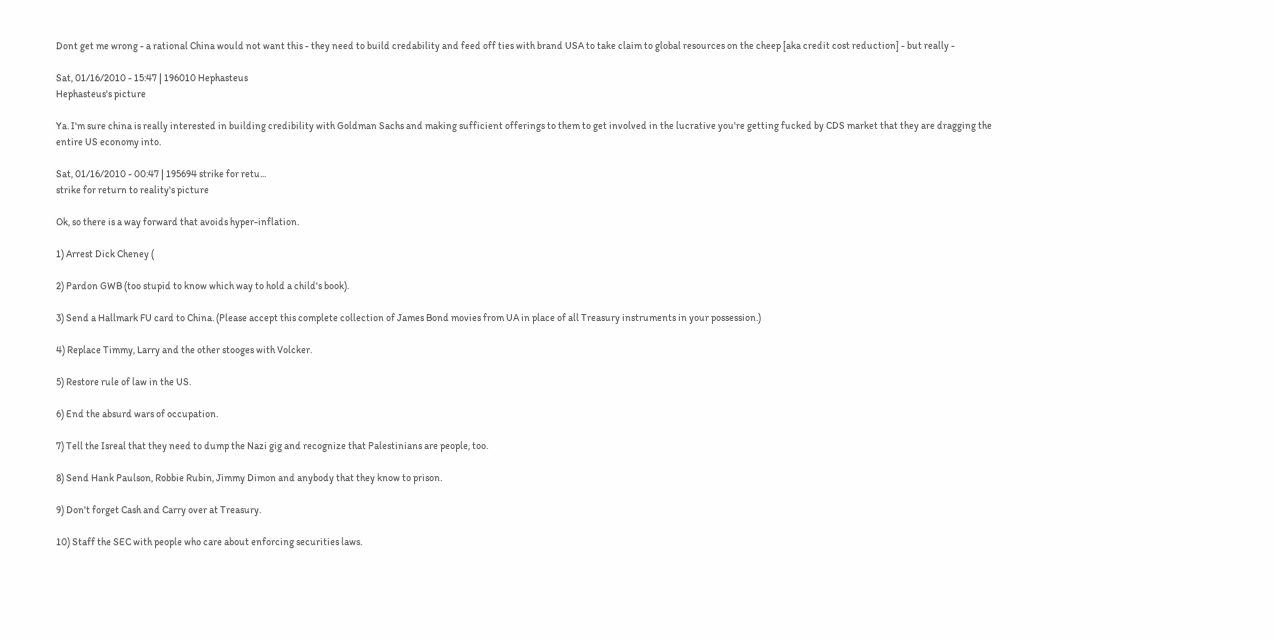Dont get me wrong - a rational China would not want this - they need to build credability and feed off ties with brand USA to take claim to global resources on the cheep [aka credit cost reduction] - but really -

Sat, 01/16/2010 - 15:47 | 196010 Hephasteus
Hephasteus's picture

Ya. I'm sure china is really interested in building credibility with Goldman Sachs and making sufficient offerings to them to get involved in the lucrative you're getting fucked by CDS market that they are dragging the entire US economy into.

Sat, 01/16/2010 - 00:47 | 195694 strike for retu...
strike for return to reality's picture

Ok, so there is a way forward that avoids hyper-inflation.

1) Arrest Dick Cheney (

2) Pardon GWB (too stupid to know which way to hold a child's book).

3) Send a Hallmark FU card to China. (Please accept this complete collection of James Bond movies from UA in place of all Treasury instruments in your possession.)

4) Replace Timmy, Larry and the other stooges with Volcker.

5) Restore rule of law in the US.

6) End the absurd wars of occupation.

7) Tell the Isreal that they need to dump the Nazi gig and recognize that Palestinians are people, too.

8) Send Hank Paulson, Robbie Rubin, Jimmy Dimon and anybody that they know to prison.

9) Don't forget Cash and Carry over at Treasury.

10) Staff the SEC with people who care about enforcing securities laws.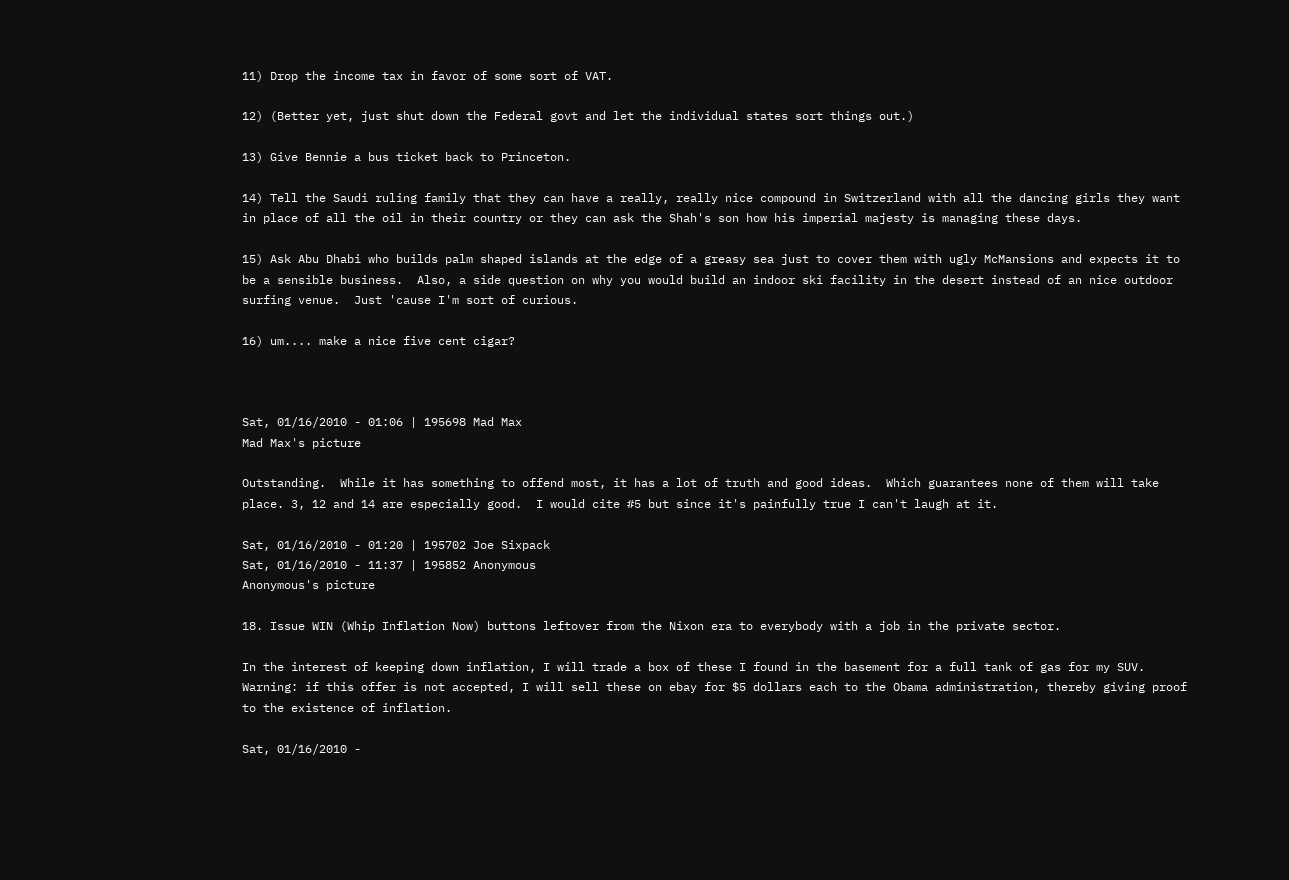11) Drop the income tax in favor of some sort of VAT.

12) (Better yet, just shut down the Federal govt and let the individual states sort things out.)

13) Give Bennie a bus ticket back to Princeton.

14) Tell the Saudi ruling family that they can have a really, really nice compound in Switzerland with all the dancing girls they want in place of all the oil in their country or they can ask the Shah's son how his imperial majesty is managing these days.

15) Ask Abu Dhabi who builds palm shaped islands at the edge of a greasy sea just to cover them with ugly McMansions and expects it to be a sensible business.  Also, a side question on why you would build an indoor ski facility in the desert instead of an nice outdoor surfing venue.  Just 'cause I'm sort of curious.

16) um.... make a nice five cent cigar?



Sat, 01/16/2010 - 01:06 | 195698 Mad Max
Mad Max's picture

Outstanding.  While it has something to offend most, it has a lot of truth and good ideas.  Which guarantees none of them will take place. 3, 12 and 14 are especially good.  I would cite #5 but since it's painfully true I can't laugh at it.

Sat, 01/16/2010 - 01:20 | 195702 Joe Sixpack
Sat, 01/16/2010 - 11:37 | 195852 Anonymous
Anonymous's picture

18. Issue WIN (Whip Inflation Now) buttons leftover from the Nixon era to everybody with a job in the private sector.

In the interest of keeping down inflation, I will trade a box of these I found in the basement for a full tank of gas for my SUV. Warning: if this offer is not accepted, I will sell these on ebay for $5 dollars each to the Obama administration, thereby giving proof to the existence of inflation.

Sat, 01/16/2010 -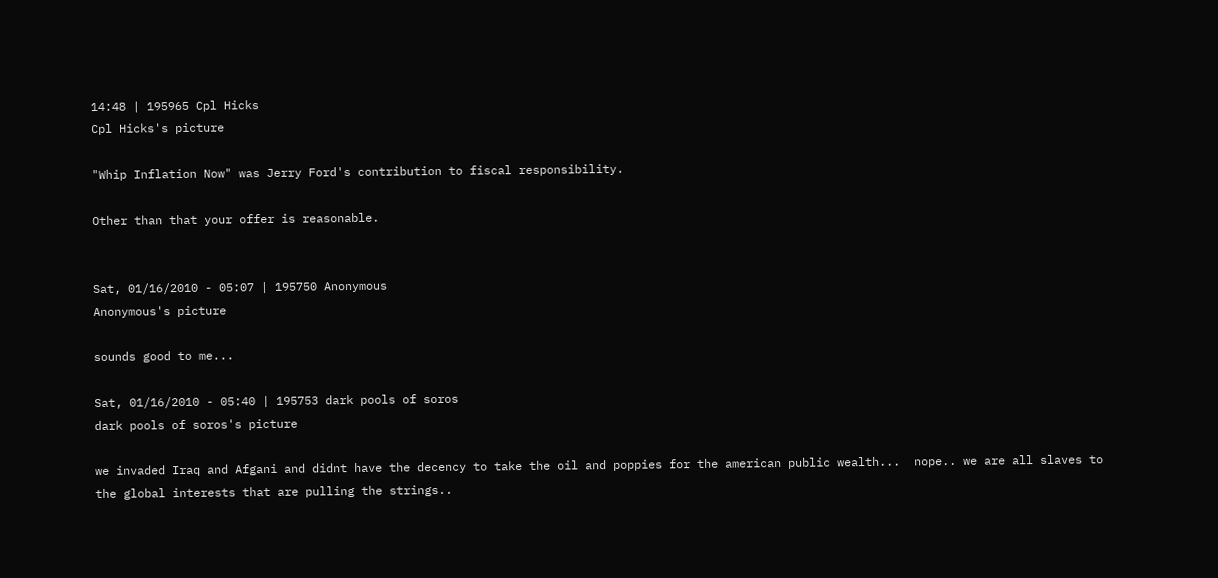14:48 | 195965 Cpl Hicks
Cpl Hicks's picture

"Whip Inflation Now" was Jerry Ford's contribution to fiscal responsibility.

Other than that your offer is reasonable.


Sat, 01/16/2010 - 05:07 | 195750 Anonymous
Anonymous's picture

sounds good to me...

Sat, 01/16/2010 - 05:40 | 195753 dark pools of soros
dark pools of soros's picture

we invaded Iraq and Afgani and didnt have the decency to take the oil and poppies for the american public wealth...  nope.. we are all slaves to the global interests that are pulling the strings..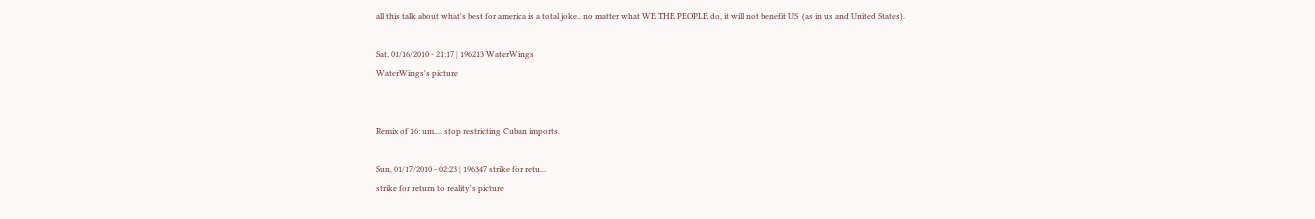all this talk about what's best for america is a total joke.. no matter what WE THE PEOPLE do, it will not benefit US  (as in us and United States).

Sat, 01/16/2010 - 21:17 | 196213 WaterWings
WaterWings's picture


Remix of 16: um.... stop restricting Cuban imports.

Sun, 01/17/2010 - 02:23 | 196347 strike for retu...
strike for return to reality's picture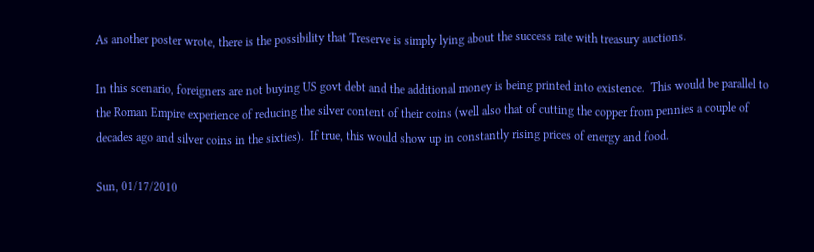As another poster wrote, there is the possibility that Treserve is simply lying about the success rate with treasury auctions.

In this scenario, foreigners are not buying US govt debt and the additional money is being printed into existence.  This would be parallel to the Roman Empire experience of reducing the silver content of their coins (well also that of cutting the copper from pennies a couple of decades ago and silver coins in the sixties).  If true, this would show up in constantly rising prices of energy and food.

Sun, 01/17/2010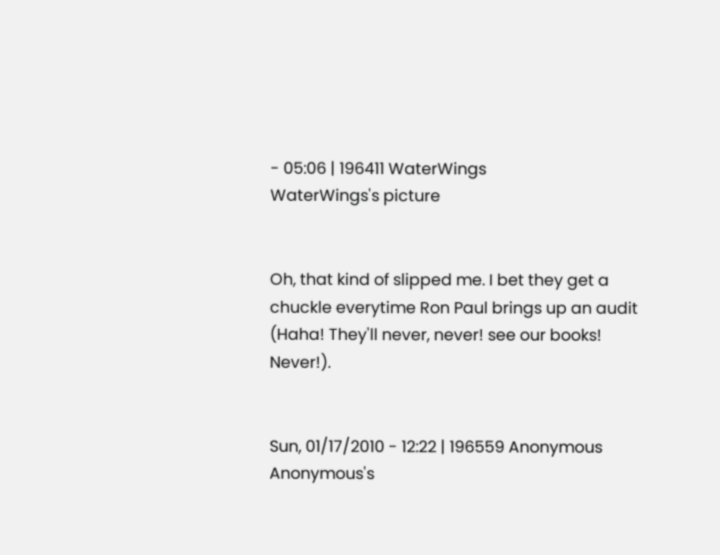- 05:06 | 196411 WaterWings
WaterWings's picture


Oh, that kind of slipped me. I bet they get a chuckle everytime Ron Paul brings up an audit (Haha! They'll never, never! see our books! Never!).


Sun, 01/17/2010 - 12:22 | 196559 Anonymous
Anonymous's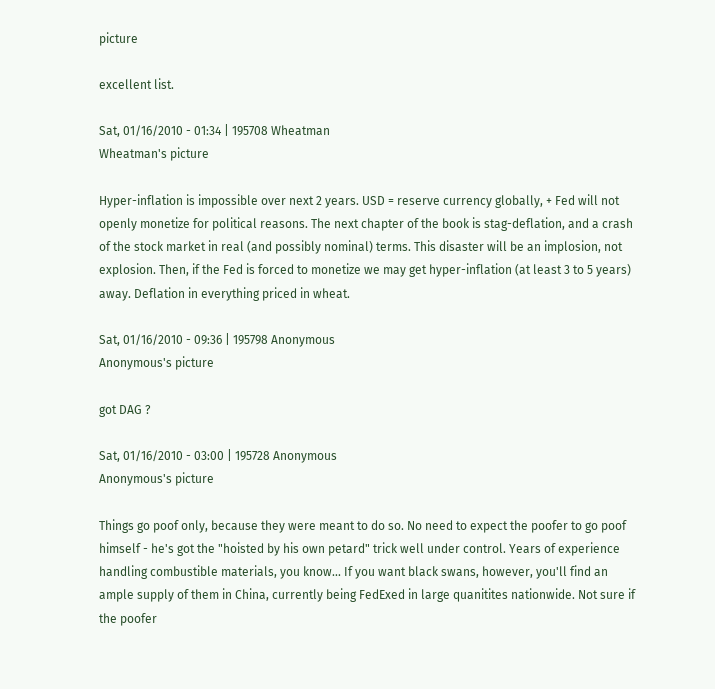picture

excellent list.

Sat, 01/16/2010 - 01:34 | 195708 Wheatman
Wheatman's picture

Hyper-inflation is impossible over next 2 years. USD = reserve currency globally, + Fed will not openly monetize for political reasons. The next chapter of the book is stag-deflation, and a crash of the stock market in real (and possibly nominal) terms. This disaster will be an implosion, not explosion. Then, if the Fed is forced to monetize we may get hyper-inflation (at least 3 to 5 years) away. Deflation in everything priced in wheat.

Sat, 01/16/2010 - 09:36 | 195798 Anonymous
Anonymous's picture

got DAG ?

Sat, 01/16/2010 - 03:00 | 195728 Anonymous
Anonymous's picture

Things go poof only, because they were meant to do so. No need to expect the poofer to go poof himself - he's got the "hoisted by his own petard" trick well under control. Years of experience handling combustible materials, you know... If you want black swans, however, you'll find an ample supply of them in China, currently being FedExed in large quanitites nationwide. Not sure if the poofer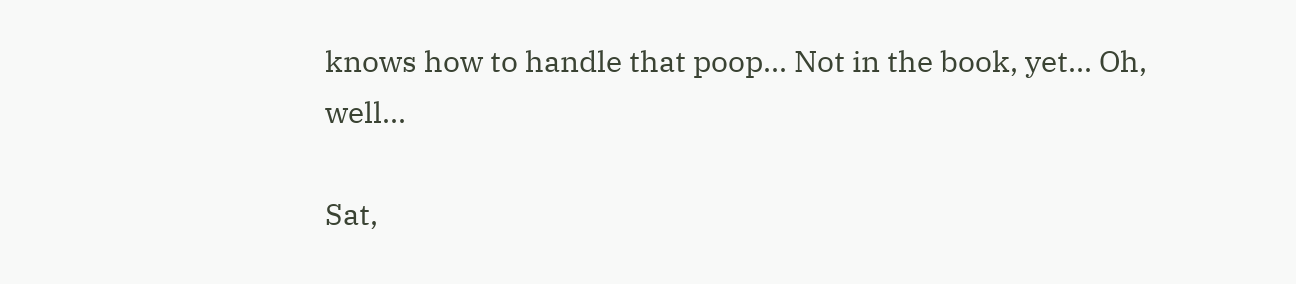knows how to handle that poop... Not in the book, yet... Oh, well...

Sat,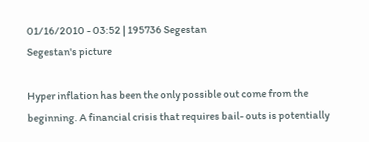01/16/2010 - 03:52 | 195736 Segestan
Segestan's picture

Hyper inflation has been the only possible out come from the beginning. A financial crisis that requires bail- outs is potentially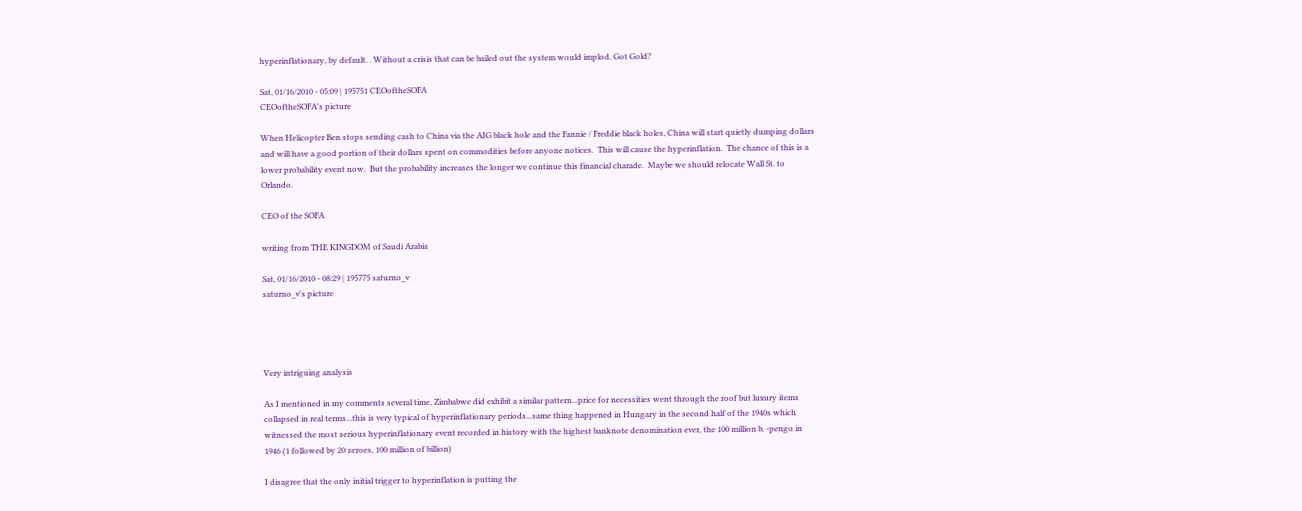hyperinflationary, by default. . Without a crisis that can be bailed out the system would implod. Got Gold?

Sat, 01/16/2010 - 05:09 | 195751 CEOoftheSOFA
CEOoftheSOFA's picture

When Helicopter Ben stops sending cash to China via the AIG black hole and the Fannie / Freddie black holes, China will start quietly dumping dollars and will have a good portion of their dollars spent on commodities before anyone notices.  This will cause the hyperinflation.  The chance of this is a lower probability event now.  But the probability increases the longer we continue this financial charade.  Maybe we should relocate Wall St. to Orlando.

CEO of the SOFA

writing from THE KINGDOM of Saudi Arabia

Sat, 01/16/2010 - 08:29 | 195775 saturno_v
saturno_v's picture




Very intriguing analysis

As I mentioned in my comments several time, Zimbabwe did exhibit a similar pattern...price for necessities went through the roof but luxury items collapsed in real terms...this is very typical of hyperinflationary periods...same thing happened in Hungary in the second half of the 1940s which witnessed the most serious hyperinflationary event recorded in history with the highest banknote denomination ever, the 100 million b. -pengo in 1946 (1 followed by 20 zeroes, 100 million of billion)

I disagree that the only initial trigger to hyperinflation is putting the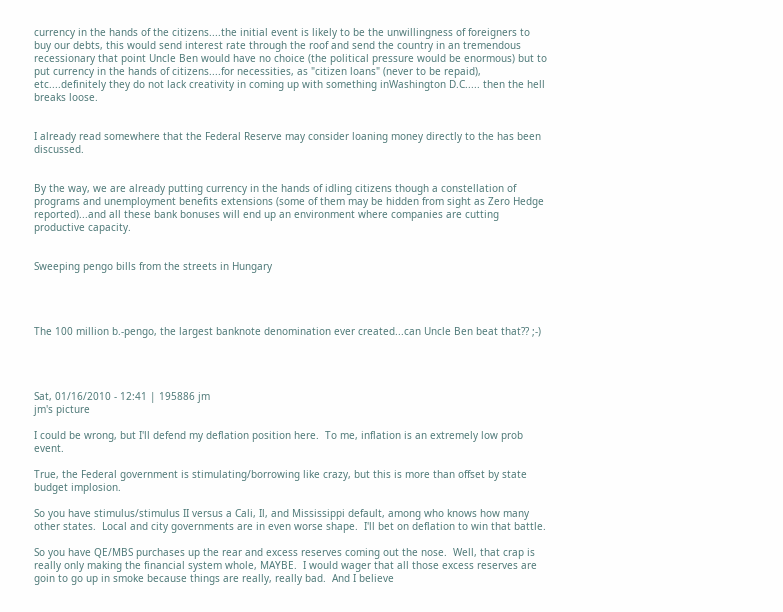currency in the hands of the citizens....the initial event is likely to be the unwillingness of foreigners to buy our debts, this would send interest rate through the roof and send the country in an tremendous recessionary that point Uncle Ben would have no choice (the political pressure would be enormous) but to put currency in the hands of citizens....for necessities, as "citizen loans" (never to be repaid), etc....definitely they do not lack creativity in coming up with something inWashington D.C..... then the hell breaks loose.


I already read somewhere that the Federal Reserve may consider loaning money directly to the has been discussed.


By the way, we are already putting currency in the hands of idling citizens though a constellation of programs and unemployment benefits extensions (some of them may be hidden from sight as Zero Hedge reported)...and all these bank bonuses will end up an environment where companies are cutting productive capacity.


Sweeping pengo bills from the streets in Hungary




The 100 million b.-pengo, the largest banknote denomination ever created...can Uncle Ben beat that?? ;-)




Sat, 01/16/2010 - 12:41 | 195886 jm
jm's picture

I could be wrong, but I'll defend my deflation position here.  To me, inflation is an extremely low prob event.

True, the Federal government is stimulating/borrowing like crazy, but this is more than offset by state budget implosion.

So you have stimulus/stimulus II versus a Cali, Il, and Mississippi default, among who knows how many other states.  Local and city governments are in even worse shape.  I'll bet on deflation to win that battle.

So you have QE/MBS purchases up the rear and excess reserves coming out the nose.  Well, that crap is really only making the financial system whole, MAYBE.  I would wager that all those excess reserves are goin to go up in smoke because things are really, really bad.  And I believe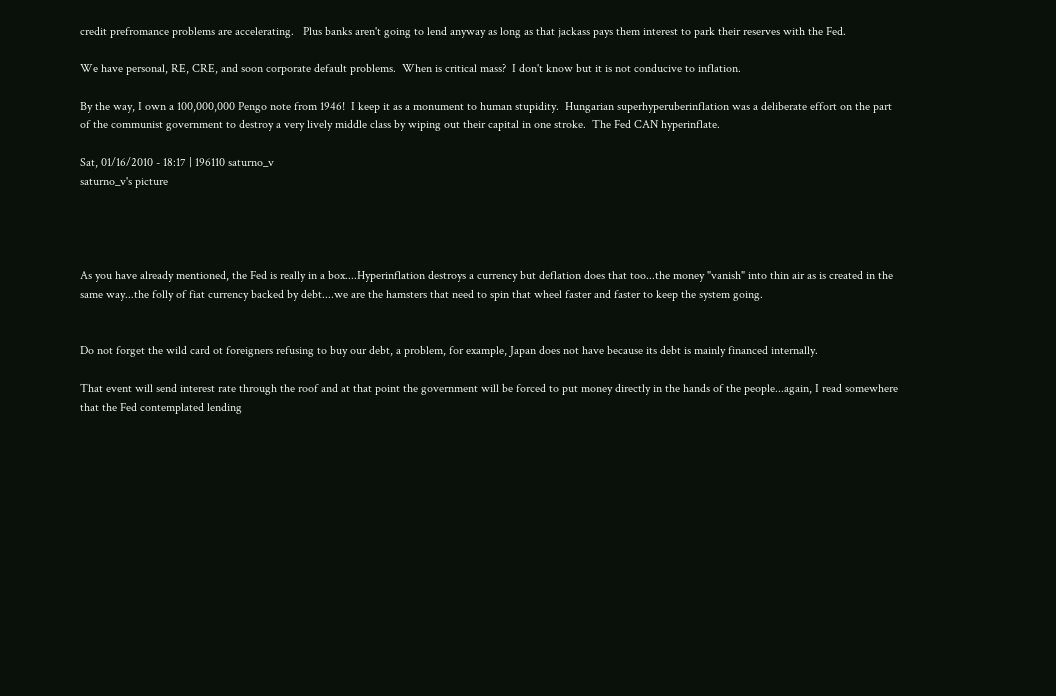credit prefromance problems are accelerating.   Plus banks aren't going to lend anyway as long as that jackass pays them interest to park their reserves with the Fed.

We have personal, RE, CRE, and soon corporate default problems.  When is critical mass?  I don't know but it is not conducive to inflation.

By the way, I own a 100,000,000 Pengo note from 1946!  I keep it as a monument to human stupidity.  Hungarian superhyperuberinflation was a deliberate effort on the part of the communist government to destroy a very lively middle class by wiping out their capital in one stroke.  The Fed CAN hyperinflate.

Sat, 01/16/2010 - 18:17 | 196110 saturno_v
saturno_v's picture




As you have already mentioned, the Fed is really in a box....Hyperinflation destroys a currency but deflation does that too...the money "vanish" into thin air as is created in the same way...the folly of fiat currency backed by debt....we are the hamsters that need to spin that wheel faster and faster to keep the system going.


Do not forget the wild card ot foreigners refusing to buy our debt, a problem, for example, Japan does not have because its debt is mainly financed internally.

That event will send interest rate through the roof and at that point the government will be forced to put money directly in the hands of the people...again, I read somewhere that the Fed contemplated lending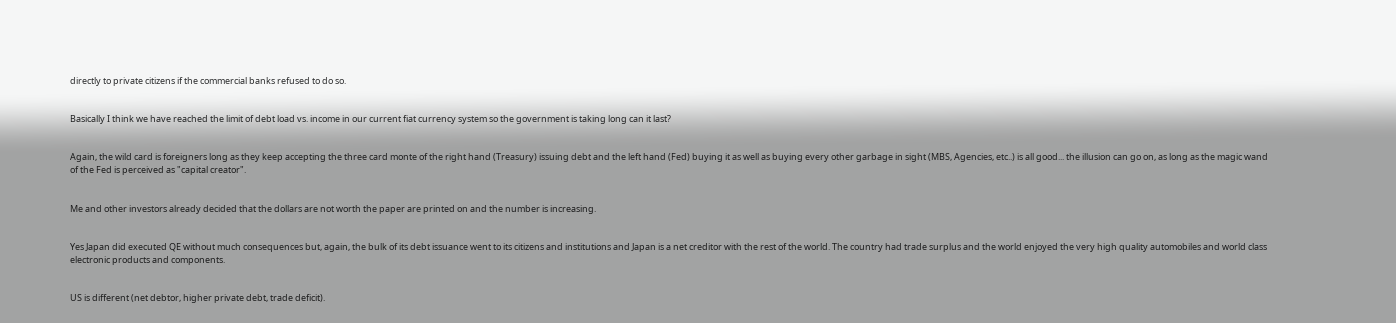directly to private citizens if the commercial banks refused to do so.


Basically I think we have reached the limit of debt load vs. income in our current fiat currency system so the government is taking long can it last?


Again, the wild card is foreigners long as they keep accepting the three card monte of the right hand (Treasury) issuing debt and the left hand (Fed) buying it as well as buying every other garbage in sight (MBS, Agencies, etc..) is all good... the illusion can go on, as long as the magic wand of the Fed is perceived as "capital creator".


Me and other investors already decided that the dollars are not worth the paper are printed on and the number is increasing.


Yes Japan did executed QE without much consequences but, again, the bulk of its debt issuance went to its citizens and institutions and Japan is a net creditor with the rest of the world. The country had trade surplus and the world enjoyed the very high quality automobiles and world class electronic products and components.


US is different (net debtor, higher private debt, trade deficit).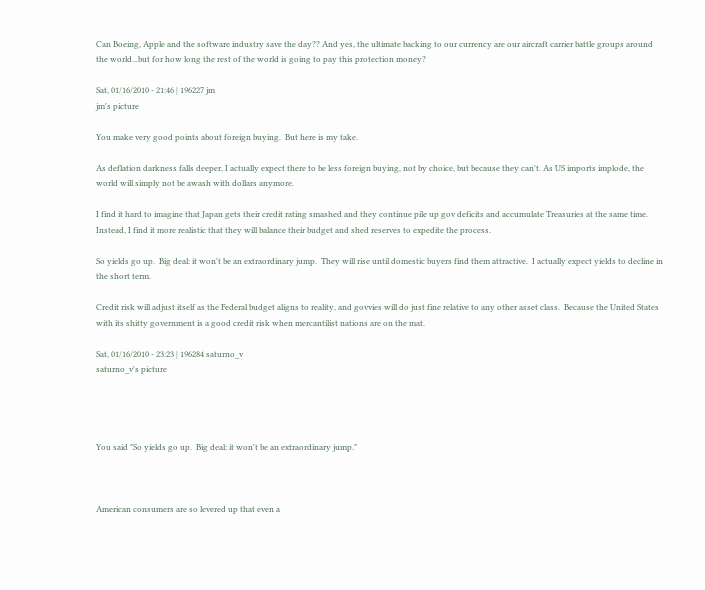Can Boeing, Apple and the software industry save the day?? And yes, the ultimate backing to our currency are our aircraft carrier battle groups around the world...but for how long the rest of the world is going to pay this protection money?

Sat, 01/16/2010 - 21:46 | 196227 jm
jm's picture

You make very good points about foreign buying.  But here is my take.

As deflation darkness falls deeper, I actually expect there to be less foreign buying, not by choice, but because they can't. As US imports implode, the world will simply not be awash with dollars anymore.

I find it hard to imagine that Japan gets their credit rating smashed and they continue pile up gov deficits and accumulate Treasuries at the same time.  Instead, I find it more realistic that they will balance their budget and shed reserves to expedite the process.

So yields go up.  Big deal: it won't be an extraordinary jump.  They will rise until domestic buyers find them attractive.  I actually expect yields to decline in the short term.

Credit risk will adjust itself as the Federal budget aligns to reality, and govvies will do just fine relative to any other asset class.  Because the United States with its shitty government is a good credit risk when mercantilist nations are on the mat.

Sat, 01/16/2010 - 23:23 | 196284 saturno_v
saturno_v's picture




You said "So yields go up.  Big deal: it won't be an extraordinary jump."



American consumers are so levered up that even a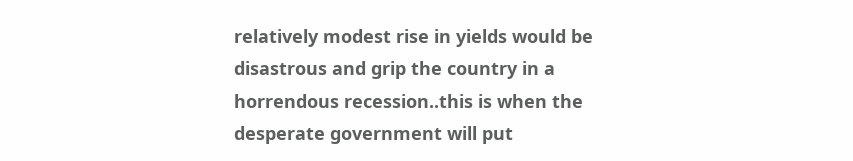relatively modest rise in yields would be disastrous and grip the country in a horrendous recession..this is when the desperate government will put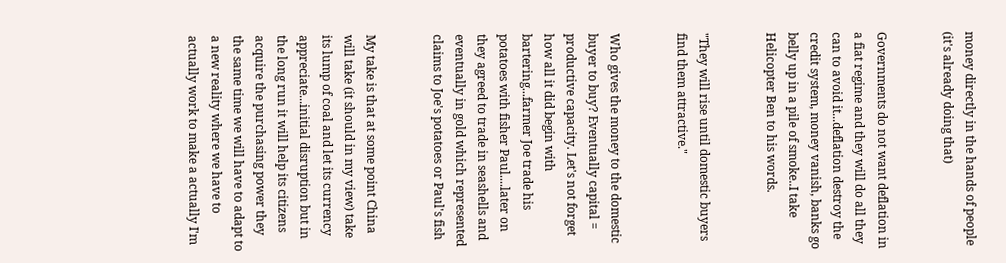money directly in the hands of people (it's already doing that)


Governments do not want deflation in a fiat regime and they will do all they can to avoid it...deflation destroy the credit system, money vanish, banks go belly up in a pile of smoke..I take Helicopter Ben to his words.


"They will rise until domestic buyers find them attractive."


Who gives the money to the domestic buyer to buy? Eventually capital = productive capacity. Let's not forget how all it did begin with bartering...farmer Joe trade his potatoes with fisher Paul....later on they agreed to trade in seashells and eventually in gold which represented claims to Joe's potatoes or Paul's fish


My take is that at some point China will take (it should in my view) take its lump of coal and let its currency appreciate...initial disruption but in the long run it will help its citizens acquire the purchasing power they the same time we will have to adapt to a new reality where we have to actually work to make a actually I'm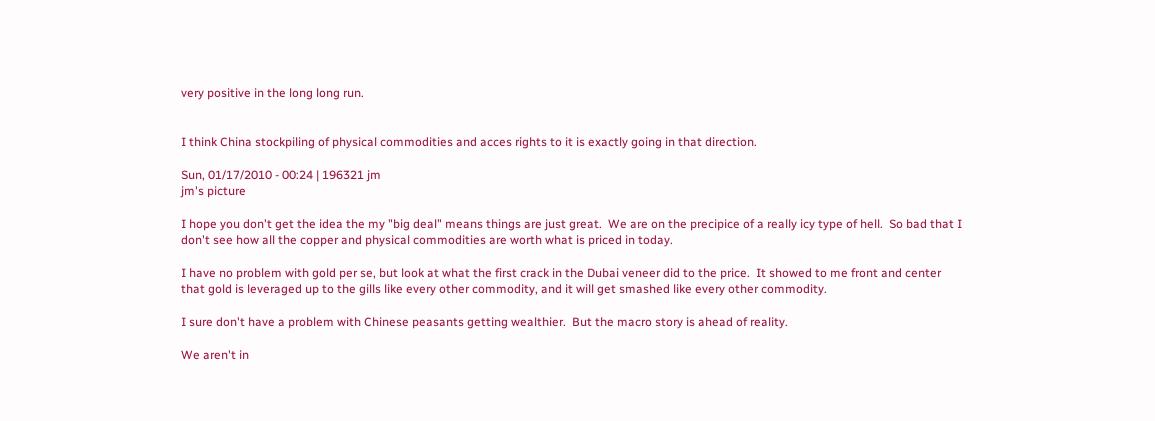very positive in the long long run.


I think China stockpiling of physical commodities and acces rights to it is exactly going in that direction.

Sun, 01/17/2010 - 00:24 | 196321 jm
jm's picture

I hope you don't get the idea the my "big deal" means things are just great.  We are on the precipice of a really icy type of hell.  So bad that I don't see how all the copper and physical commodities are worth what is priced in today.

I have no problem with gold per se, but look at what the first crack in the Dubai veneer did to the price.  It showed to me front and center that gold is leveraged up to the gills like every other commodity, and it will get smashed like every other commodity.

I sure don't have a problem with Chinese peasants getting wealthier.  But the macro story is ahead of reality.

We aren't in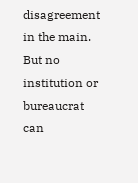disagreement in the main.  But no institution or bureaucrat can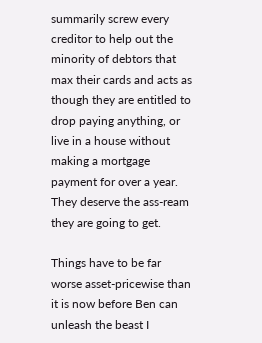summarily screw every creditor to help out the minority of debtors that max their cards and acts as though they are entitled to drop paying anything, or live in a house without making a mortgage payment for over a year.  They deserve the ass-ream they are going to get.

Things have to be far worse asset-pricewise than it is now before Ben can unleash the beast I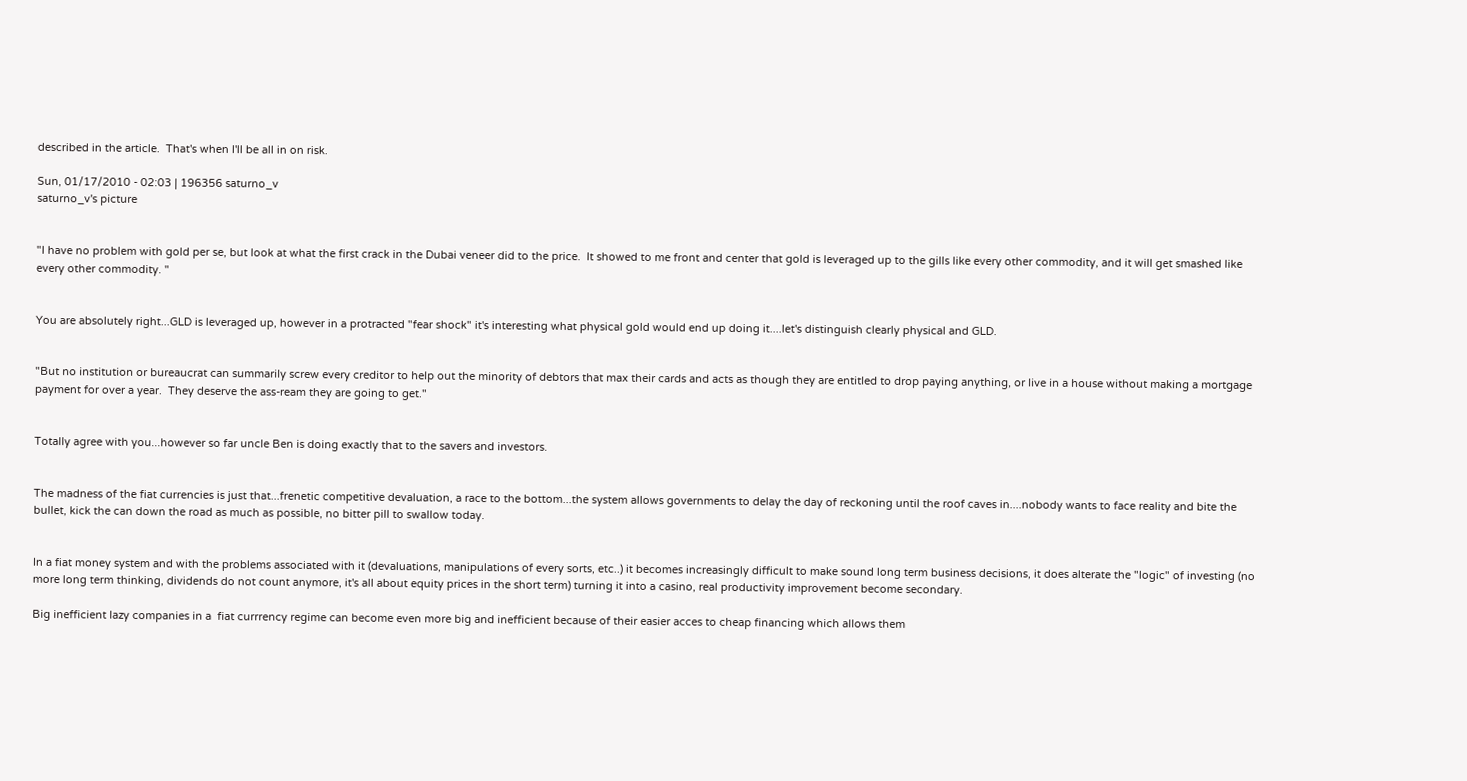described in the article.  That's when I'll be all in on risk.

Sun, 01/17/2010 - 02:03 | 196356 saturno_v
saturno_v's picture


"I have no problem with gold per se, but look at what the first crack in the Dubai veneer did to the price.  It showed to me front and center that gold is leveraged up to the gills like every other commodity, and it will get smashed like every other commodity. "


You are absolutely right...GLD is leveraged up, however in a protracted "fear shock" it's interesting what physical gold would end up doing it....let's distinguish clearly physical and GLD.


"But no institution or bureaucrat can summarily screw every creditor to help out the minority of debtors that max their cards and acts as though they are entitled to drop paying anything, or live in a house without making a mortgage payment for over a year.  They deserve the ass-ream they are going to get."


Totally agree with you...however so far uncle Ben is doing exactly that to the savers and investors.


The madness of the fiat currencies is just that...frenetic competitive devaluation, a race to the bottom...the system allows governments to delay the day of reckoning until the roof caves in....nobody wants to face reality and bite the bullet, kick the can down the road as much as possible, no bitter pill to swallow today.


In a fiat money system and with the problems associated with it (devaluations, manipulations of every sorts, etc..) it becomes increasingly difficult to make sound long term business decisions, it does alterate the "logic" of investing (no more long term thinking, dividends do not count anymore, it's all about equity prices in the short term) turning it into a casino, real productivity improvement become secondary.

Big inefficient lazy companies in a  fiat currrency regime can become even more big and inefficient because of their easier acces to cheap financing which allows them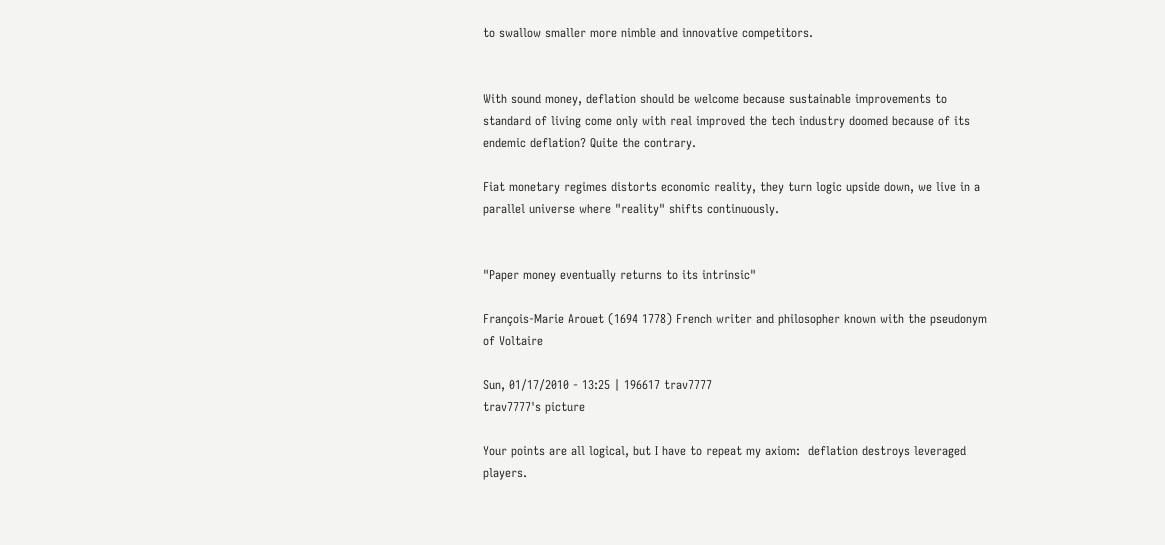to swallow smaller more nimble and innovative competitors.


With sound money, deflation should be welcome because sustainable improvements to standard of living come only with real improved the tech industry doomed because of its endemic deflation? Quite the contrary.

Fiat monetary regimes distorts economic reality, they turn logic upside down, we live in a  parallel universe where "reality" shifts continuously.


"Paper money eventually returns to its intrinsic"

François-Marie Arouet (1694 1778) French writer and philosopher known with the pseudonym of Voltaire

Sun, 01/17/2010 - 13:25 | 196617 trav7777
trav7777's picture

Your points are all logical, but I have to repeat my axiom:  deflation destroys leveraged players.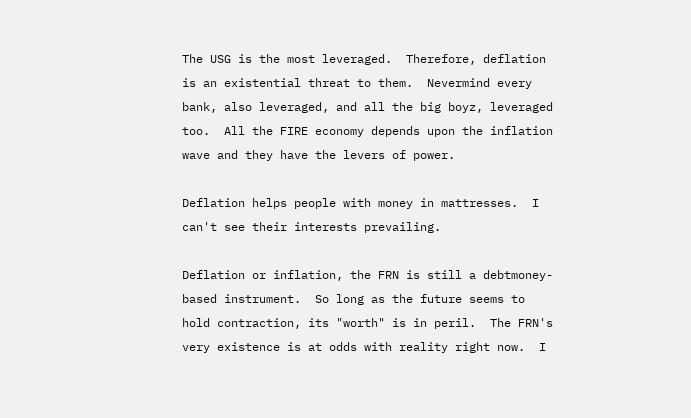The USG is the most leveraged.  Therefore, deflation is an existential threat to them.  Nevermind every bank, also leveraged, and all the big boyz, leveraged too.  All the FIRE economy depends upon the inflation wave and they have the levers of power.

Deflation helps people with money in mattresses.  I can't see their interests prevailing.

Deflation or inflation, the FRN is still a debtmoney-based instrument.  So long as the future seems to hold contraction, its "worth" is in peril.  The FRN's very existence is at odds with reality right now.  I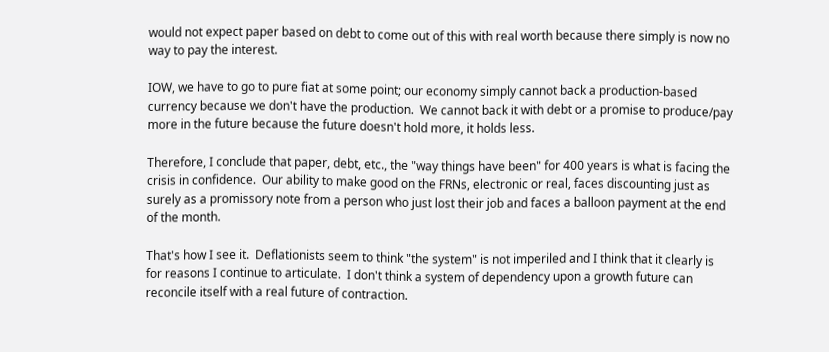would not expect paper based on debt to come out of this with real worth because there simply is now no way to pay the interest.

IOW, we have to go to pure fiat at some point; our economy simply cannot back a production-based currency because we don't have the production.  We cannot back it with debt or a promise to produce/pay more in the future because the future doesn't hold more, it holds less.

Therefore, I conclude that paper, debt, etc., the "way things have been" for 400 years is what is facing the crisis in confidence.  Our ability to make good on the FRNs, electronic or real, faces discounting just as surely as a promissory note from a person who just lost their job and faces a balloon payment at the end of the month.

That's how I see it.  Deflationists seem to think "the system" is not imperiled and I think that it clearly is for reasons I continue to articulate.  I don't think a system of dependency upon a growth future can reconcile itself with a real future of contraction.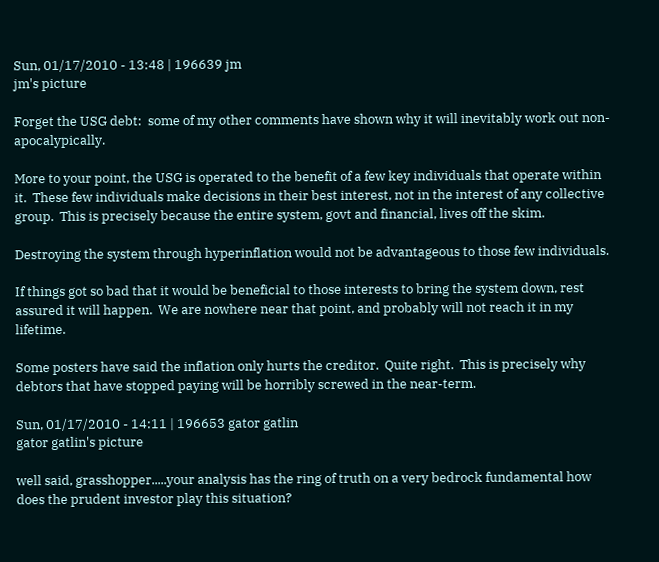Sun, 01/17/2010 - 13:48 | 196639 jm
jm's picture

Forget the USG debt:  some of my other comments have shown why it will inevitably work out non-apocalypically.

More to your point, the USG is operated to the benefit of a few key individuals that operate within it.  These few individuals make decisions in their best interest, not in the interest of any collective group.  This is precisely because the entire system, govt and financial, lives off the skim.

Destroying the system through hyperinflation would not be advantageous to those few individuals.

If things got so bad that it would be beneficial to those interests to bring the system down, rest assured it will happen.  We are nowhere near that point, and probably will not reach it in my lifetime.

Some posters have said the inflation only hurts the creditor.  Quite right.  This is precisely why debtors that have stopped paying will be horribly screwed in the near-term.

Sun, 01/17/2010 - 14:11 | 196653 gator gatlin
gator gatlin's picture

well said, grasshopper.....your analysis has the ring of truth on a very bedrock fundamental how does the prudent investor play this situation?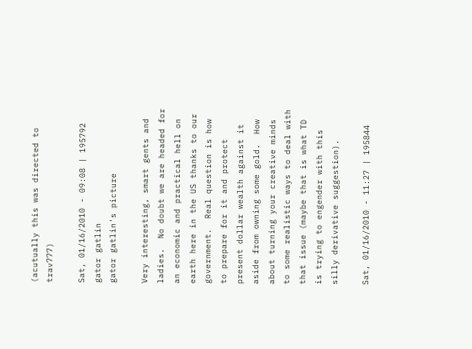(acutually this was directed to trav777)

Sat, 01/16/2010 - 09:08 | 195792 gator gatlin
gator gatlin's picture

Very interesting, smart gents and ladies.  No doubt we are headed for an economic and practical hell on earth here in the US thanks to our government.  Real question is how to prepare for it and protect present dollar wealth against it aside from owning some gold.  How about turning your creative minds to some realistic ways to deal with that issue (maybe that is what TD is trying to engender with this silly derivative suggestion).

Sat, 01/16/2010 - 11:27 | 195844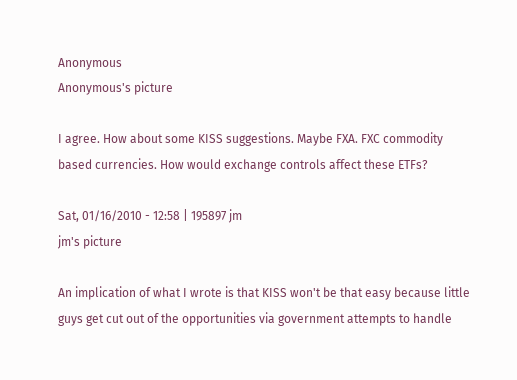Anonymous
Anonymous's picture

I agree. How about some KISS suggestions. Maybe FXA. FXC commodity based currencies. How would exchange controls affect these ETFs?

Sat, 01/16/2010 - 12:58 | 195897 jm
jm's picture

An implication of what I wrote is that KISS won't be that easy because little guys get cut out of the opportunities via government attempts to handle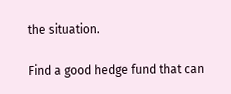the situation.

Find a good hedge fund that can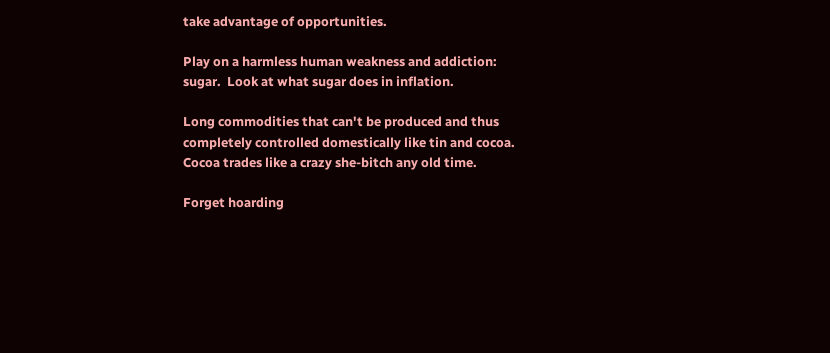take advantage of opportunities.

Play on a harmless human weakness and addiction:  sugar.  Look at what sugar does in inflation.

Long commodities that can't be produced and thus completely controlled domestically like tin and cocoa.  Cocoa trades like a crazy she-bitch any old time.

Forget hoarding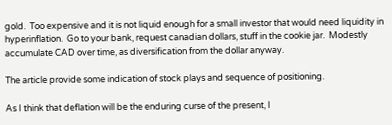gold.  Too expensive and it is not liquid enough for a small investor that would need liquidity in hyperinflation.  Go to your bank, request canadian dollars, stuff in the cookie jar.  Modestly accumulate CAD over time, as diversification from the dollar anyway.

The article provide some indication of stock plays and sequence of positioning.

As I think that deflation will be the enduring curse of the present, I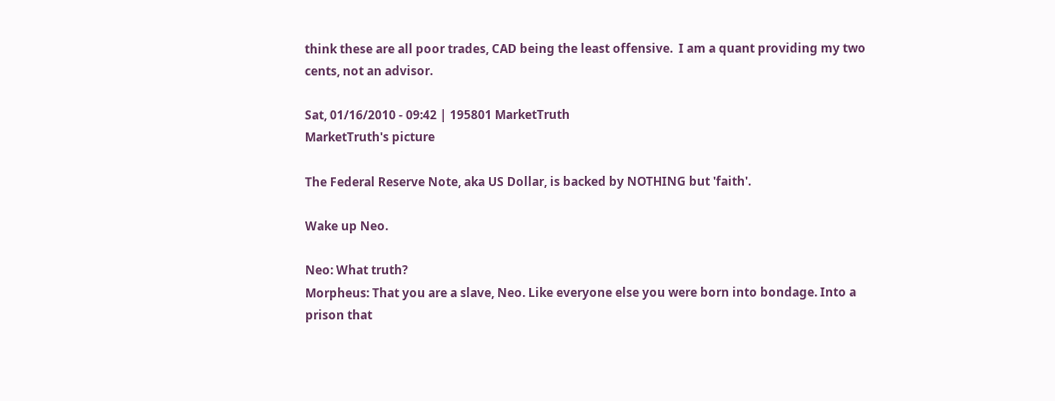think these are all poor trades, CAD being the least offensive.  I am a quant providing my two cents, not an advisor.

Sat, 01/16/2010 - 09:42 | 195801 MarketTruth
MarketTruth's picture

The Federal Reserve Note, aka US Dollar, is backed by NOTHING but 'faith'.

Wake up Neo.

Neo: What truth?
Morpheus: That you are a slave, Neo. Like everyone else you were born into bondage. Into a prison that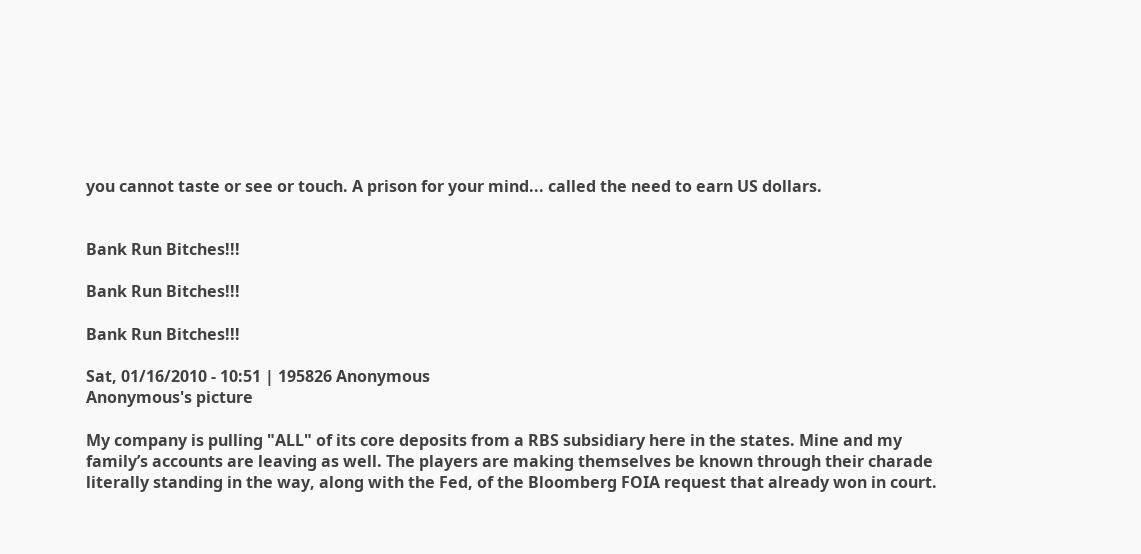you cannot taste or see or touch. A prison for your mind... called the need to earn US dollars.


Bank Run Bitches!!!

Bank Run Bitches!!!

Bank Run Bitches!!!

Sat, 01/16/2010 - 10:51 | 195826 Anonymous
Anonymous's picture

My company is pulling "ALL" of its core deposits from a RBS subsidiary here in the states. Mine and my family’s accounts are leaving as well. The players are making themselves be known through their charade literally standing in the way, along with the Fed, of the Bloomberg FOIA request that already won in court.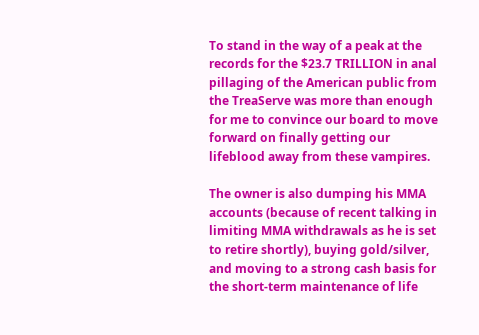To stand in the way of a peak at the records for the $23.7 TRILLION in anal pillaging of the American public from the TreaServe was more than enough for me to convince our board to move forward on finally getting our lifeblood away from these vampires.

The owner is also dumping his MMA accounts (because of recent talking in limiting MMA withdrawals as he is set to retire shortly), buying gold/silver, and moving to a strong cash basis for the short-term maintenance of life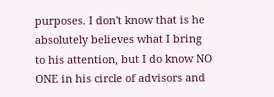purposes. I don't know that is he absolutely believes what I bring to his attention, but I do know NO ONE in his circle of advisors and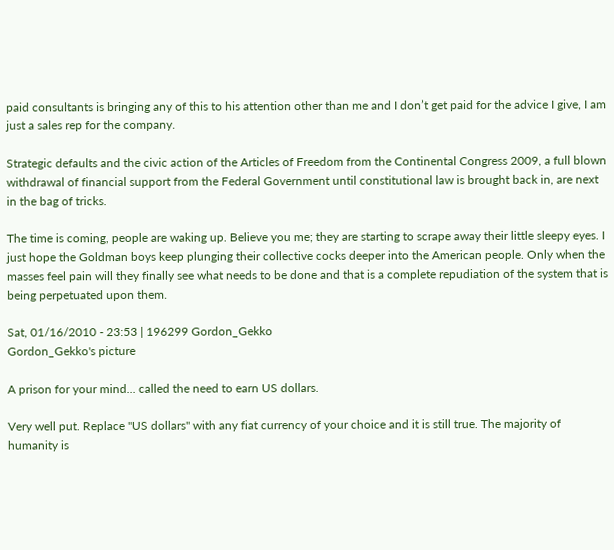paid consultants is bringing any of this to his attention other than me and I don’t get paid for the advice I give, I am just a sales rep for the company.

Strategic defaults and the civic action of the Articles of Freedom from the Continental Congress 2009, a full blown withdrawal of financial support from the Federal Government until constitutional law is brought back in, are next in the bag of tricks.

The time is coming, people are waking up. Believe you me; they are starting to scrape away their little sleepy eyes. I just hope the Goldman boys keep plunging their collective cocks deeper into the American people. Only when the masses feel pain will they finally see what needs to be done and that is a complete repudiation of the system that is being perpetuated upon them.

Sat, 01/16/2010 - 23:53 | 196299 Gordon_Gekko
Gordon_Gekko's picture

A prison for your mind... called the need to earn US dollars.

Very well put. Replace "US dollars" with any fiat currency of your choice and it is still true. The majority of humanity is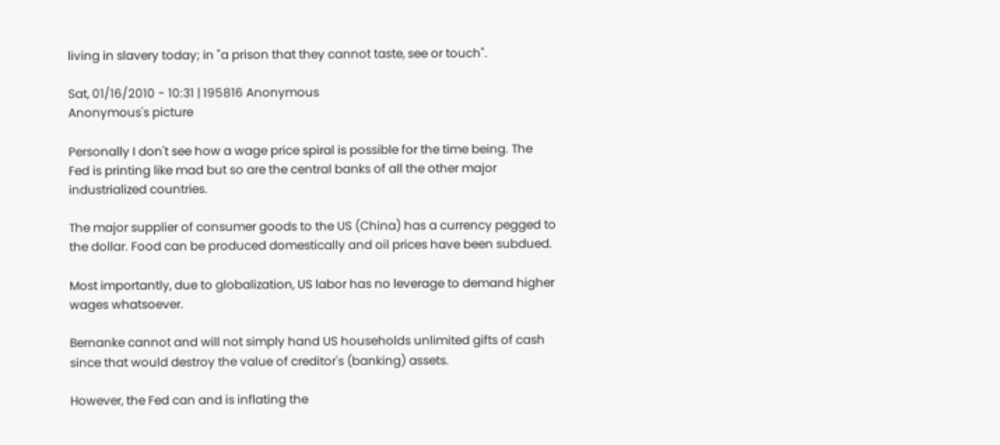living in slavery today; in "a prison that they cannot taste, see or touch".

Sat, 01/16/2010 - 10:31 | 195816 Anonymous
Anonymous's picture

Personally I don't see how a wage price spiral is possible for the time being. The Fed is printing like mad but so are the central banks of all the other major industrialized countries.

The major supplier of consumer goods to the US (China) has a currency pegged to the dollar. Food can be produced domestically and oil prices have been subdued.

Most importantly, due to globalization, US labor has no leverage to demand higher wages whatsoever.

Bernanke cannot and will not simply hand US households unlimited gifts of cash since that would destroy the value of creditor's (banking) assets.

However, the Fed can and is inflating the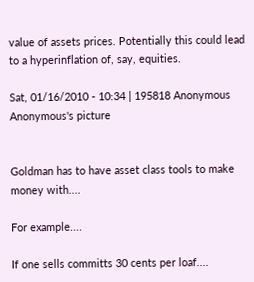value of assets prices. Potentially this could lead to a hyperinflation of, say, equities.

Sat, 01/16/2010 - 10:34 | 195818 Anonymous
Anonymous's picture


Goldman has to have asset class tools to make money with....

For example....

If one sells committs 30 cents per loaf....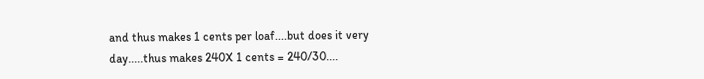and thus makes 1 cents per loaf....but does it very day.....thus makes 240X 1 cents = 240/30....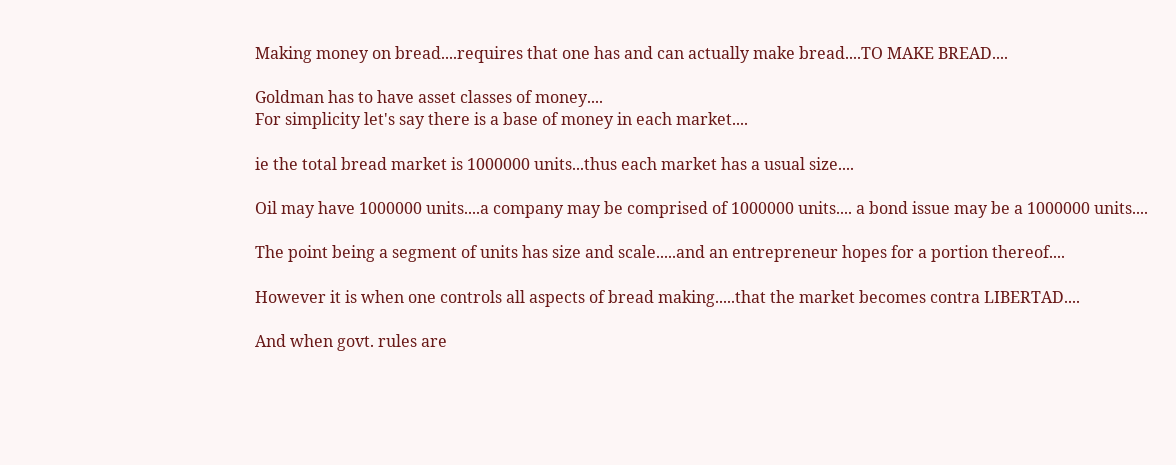Making money on bread....requires that one has and can actually make bread....TO MAKE BREAD....

Goldman has to have asset classes of money....
For simplicity let's say there is a base of money in each market....

ie the total bread market is 1000000 units...thus each market has a usual size....

Oil may have 1000000 units....a company may be comprised of 1000000 units.... a bond issue may be a 1000000 units....

The point being a segment of units has size and scale.....and an entrepreneur hopes for a portion thereof....

However it is when one controls all aspects of bread making.....that the market becomes contra LIBERTAD....

And when govt. rules are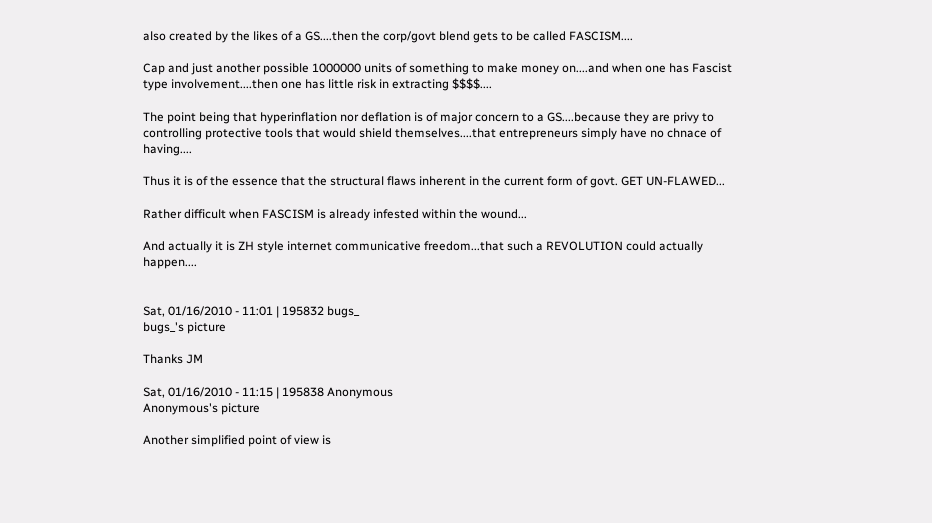also created by the likes of a GS....then the corp/govt blend gets to be called FASCISM....

Cap and just another possible 1000000 units of something to make money on....and when one has Fascist type involvement....then one has little risk in extracting $$$$....

The point being that hyperinflation nor deflation is of major concern to a GS....because they are privy to controlling protective tools that would shield themselves....that entrepreneurs simply have no chnace of having....

Thus it is of the essence that the structural flaws inherent in the current form of govt. GET UN-FLAWED...

Rather difficult when FASCISM is already infested within the wound...

And actually it is ZH style internet communicative freedom...that such a REVOLUTION could actually happen....


Sat, 01/16/2010 - 11:01 | 195832 bugs_
bugs_'s picture

Thanks JM

Sat, 01/16/2010 - 11:15 | 195838 Anonymous
Anonymous's picture

Another simplified point of view is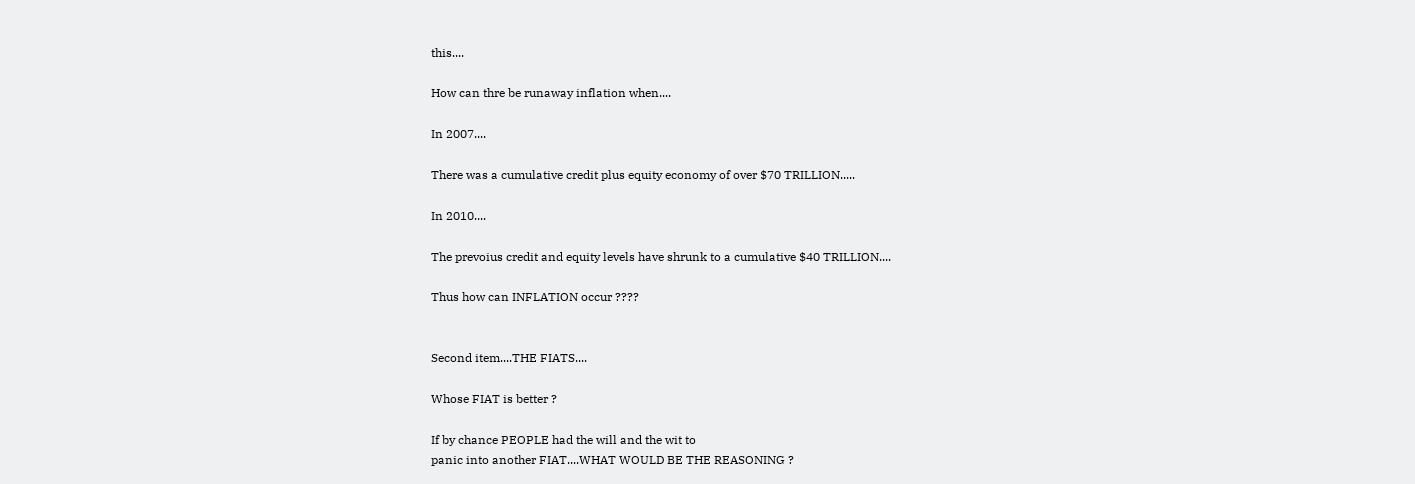this....

How can thre be runaway inflation when....

In 2007....

There was a cumulative credit plus equity economy of over $70 TRILLION.....

In 2010....

The prevoius credit and equity levels have shrunk to a cumulative $40 TRILLION....

Thus how can INFLATION occur ????


Second item....THE FIATS....

Whose FIAT is better ?

If by chance PEOPLE had the will and the wit to
panic into another FIAT....WHAT WOULD BE THE REASONING ?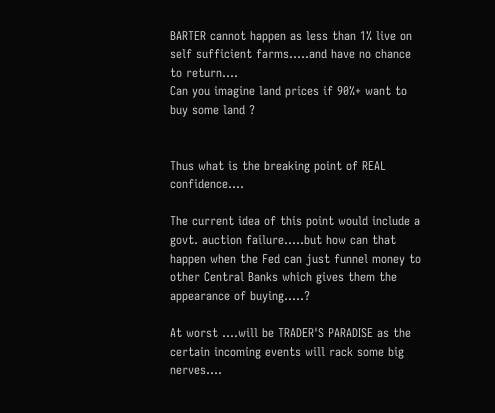BARTER cannot happen as less than 1% live on self sufficient farms.....and have no chance to return....
Can you imagine land prices if 90%+ want to buy some land ?


Thus what is the breaking point of REAL confidence....

The current idea of this point would include a govt. auction failure.....but how can that happen when the Fed can just funnel money to other Central Banks which gives them the appearance of buying.....?

At worst ....will be TRADER'S PARADISE as the certain incoming events will rack some big nerves....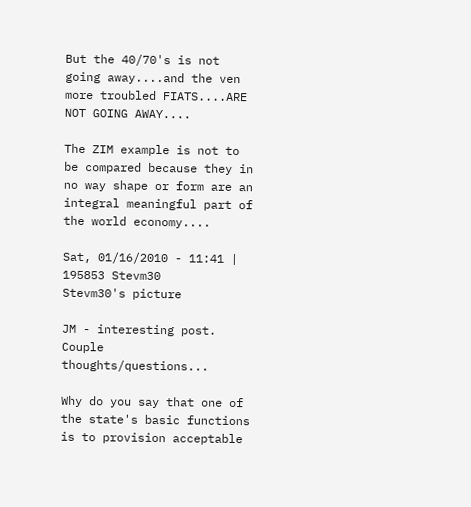But the 40/70's is not going away....and the ven more troubled FIATS....ARE NOT GOING AWAY....

The ZIM example is not to be compared because they in no way shape or form are an integral meaningful part of the world economy....

Sat, 01/16/2010 - 11:41 | 195853 Stevm30
Stevm30's picture

JM - interesting post.  Couple thoughts/questions...

Why do you say that one of the state's basic functions is to provision acceptable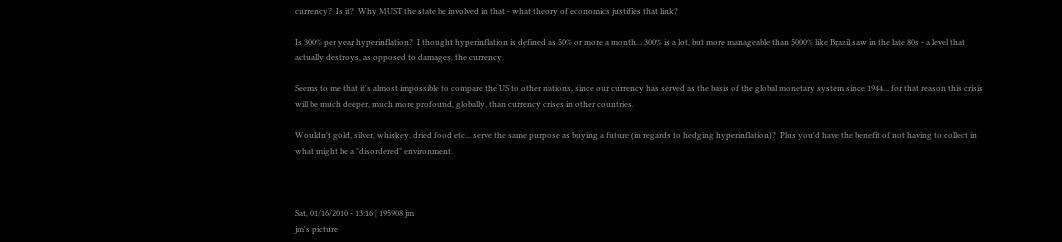currency?  Is it?  Why MUST the state be involved in that - what theory of economics justifies that link?

Is 300% per year hyperinflation?  I thought hyperinflation is defined as 50% or more a month... 300% is a lot, but more manageable than 5000% like Brazil saw in the late 80s - a level that actually destroys, as opposed to damages, the currency.

Seems to me that it's almost impossible to compare the US to other nations, since our currency has served as the basis of the global monetary system since 1944... for that reason this crisis will be much deeper, much more profound, globally, than currency crises in other countries.

Wouldn't gold, silver, whiskey, dried food etc... serve the same purpose as buying a future (in regards to hedging hyperinflation)?  Plus you'd have the benefit of not having to collect in what might be a "disordered" environment.



Sat, 01/16/2010 - 13:16 | 195908 jm
jm's picture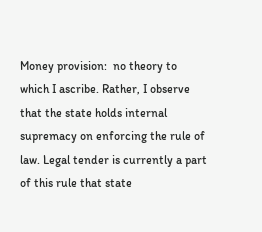Money provision:  no theory to which I ascribe. Rather, I observe that the state holds internal supremacy on enforcing the rule of law. Legal tender is currently a part of this rule that state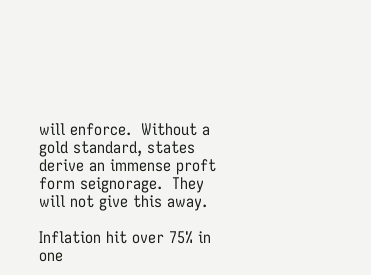will enforce.  Without a gold standard, states derive an immense proft form seignorage.  They will not give this away.

Inflation hit over 75% in one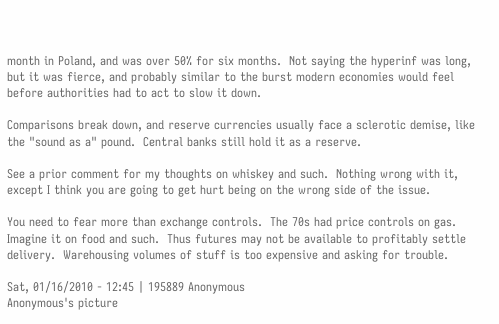month in Poland, and was over 50% for six months.  Not saying the hyperinf was long, but it was fierce, and probably similar to the burst modern economies would feel before authorities had to act to slow it down.

Comparisons break down, and reserve currencies usually face a sclerotic demise, like the "sound as a" pound.  Central banks still hold it as a reserve.

See a prior comment for my thoughts on whiskey and such.  Nothing wrong with it, except I think you are going to get hurt being on the wrong side of the issue.

You need to fear more than exchange controls.  The 70s had price controls on gas.  Imagine it on food and such.  Thus futures may not be available to profitably settle delivery.  Warehousing volumes of stuff is too expensive and asking for trouble.

Sat, 01/16/2010 - 12:45 | 195889 Anonymous
Anonymous's picture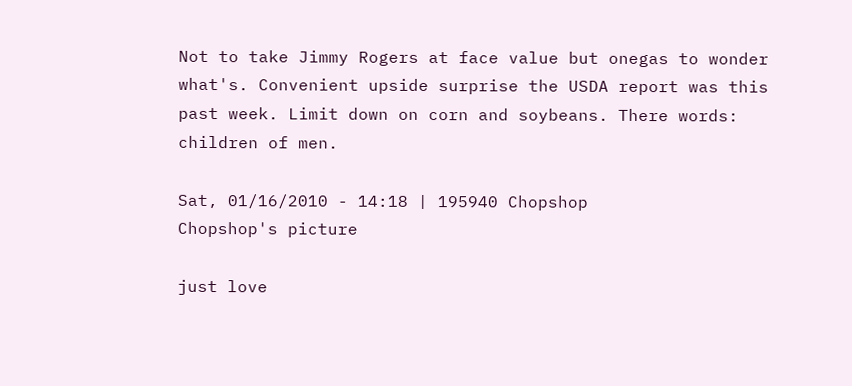Not to take Jimmy Rogers at face value but onegas to wonder what's. Convenient upside surprise the USDA report was this past week. Limit down on corn and soybeans. There words: children of men.

Sat, 01/16/2010 - 14:18 | 195940 Chopshop
Chopshop's picture

just love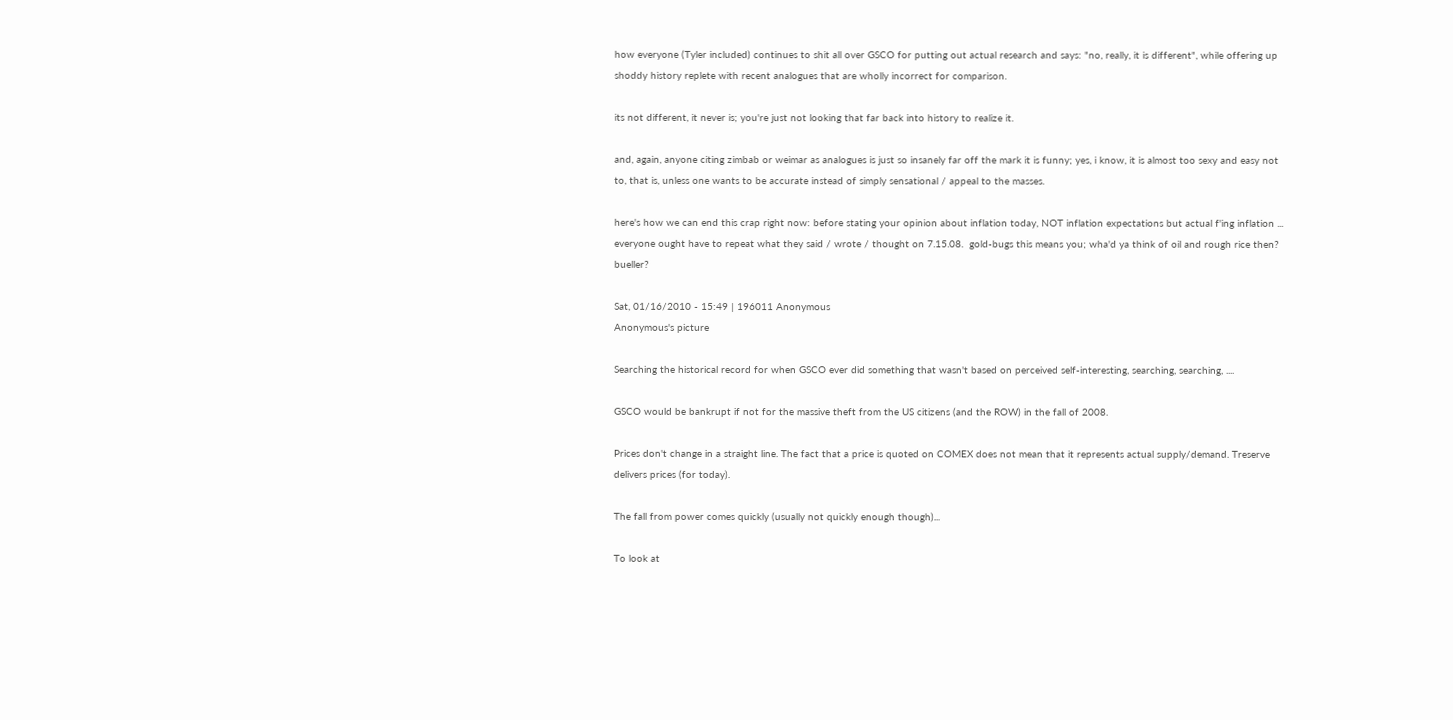how everyone (Tyler included) continues to shit all over GSCO for putting out actual research and says: "no, really, it is different", while offering up shoddy history replete with recent analogues that are wholly incorrect for comparison.

its not different, it never is; you're just not looking that far back into history to realize it.

and, again, anyone citing zimbab or weimar as analogues is just so insanely far off the mark it is funny; yes, i know, it is almost too sexy and easy not to, that is, unless one wants to be accurate instead of simply sensational / appeal to the masses.

here's how we can end this crap right now: before stating your opinion about inflation today, NOT inflation expectations but actual f'ing inflation ... everyone ought have to repeat what they said / wrote / thought on 7.15.08.  gold-bugs this means you; wha'd ya think of oil and rough rice then? bueller?

Sat, 01/16/2010 - 15:49 | 196011 Anonymous
Anonymous's picture

Searching the historical record for when GSCO ever did something that wasn't based on perceived self-interesting, searching, searching, ....

GSCO would be bankrupt if not for the massive theft from the US citizens (and the ROW) in the fall of 2008.

Prices don't change in a straight line. The fact that a price is quoted on COMEX does not mean that it represents actual supply/demand. Treserve delivers prices (for today).

The fall from power comes quickly (usually not quickly enough though)...

To look at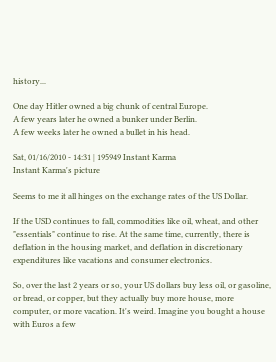history...

One day Hitler owned a big chunk of central Europe.
A few years later he owned a bunker under Berlin.
A few weeks later he owned a bullet in his head.

Sat, 01/16/2010 - 14:31 | 195949 Instant Karma
Instant Karma's picture

Seems to me it all hinges on the exchange rates of the US Dollar.

If the USD continues to fall, commodities like oil, wheat, and other "essentials" continue to rise. At the same time, currently, there is deflation in the housing market, and deflation in discretionary expenditures like vacations and consumer electronics.

So, over the last 2 years or so, your US dollars buy less oil, or gasoline, or bread, or copper, but they actually buy more house, more computer, or more vacation. It's weird. Imagine you bought a house with Euros a few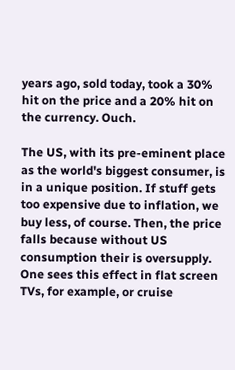years ago, sold today, took a 30% hit on the price and a 20% hit on the currency. Ouch.

The US, with its pre-eminent place as the world's biggest consumer, is in a unique position. If stuff gets too expensive due to inflation, we buy less, of course. Then, the price falls because without US consumption their is oversupply. One sees this effect in flat screen TVs, for example, or cruise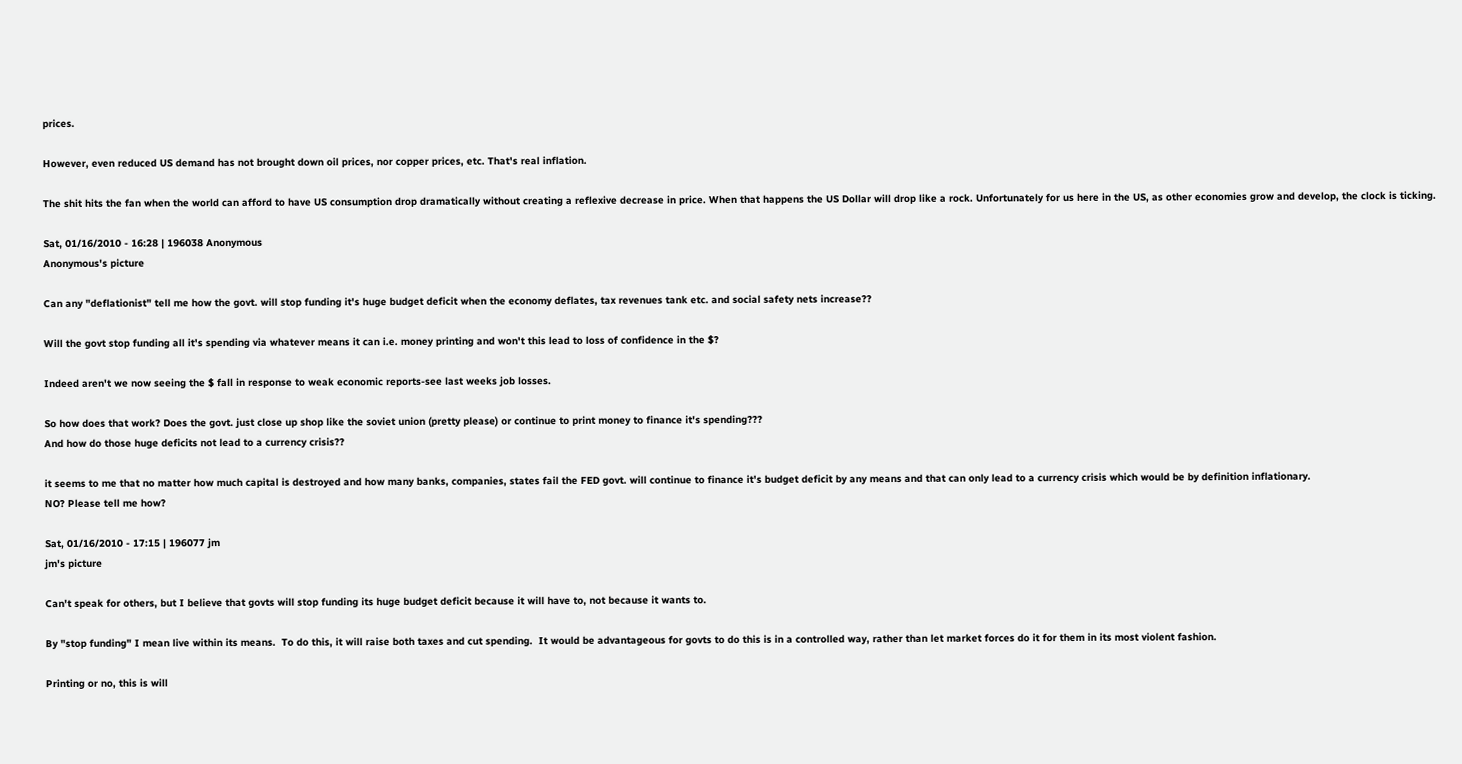prices.

However, even reduced US demand has not brought down oil prices, nor copper prices, etc. That's real inflation.

The shit hits the fan when the world can afford to have US consumption drop dramatically without creating a reflexive decrease in price. When that happens the US Dollar will drop like a rock. Unfortunately for us here in the US, as other economies grow and develop, the clock is ticking.

Sat, 01/16/2010 - 16:28 | 196038 Anonymous
Anonymous's picture

Can any "deflationist" tell me how the govt. will stop funding it's huge budget deficit when the economy deflates, tax revenues tank etc. and social safety nets increase??

Will the govt stop funding all it's spending via whatever means it can i.e. money printing and won't this lead to loss of confidence in the $?

Indeed aren't we now seeing the $ fall in response to weak economic reports-see last weeks job losses.

So how does that work? Does the govt. just close up shop like the soviet union (pretty please) or continue to print money to finance it's spending???
And how do those huge deficits not lead to a currency crisis??

it seems to me that no matter how much capital is destroyed and how many banks, companies, states fail the FED govt. will continue to finance it's budget deficit by any means and that can only lead to a currency crisis which would be by definition inflationary.
NO? Please tell me how?

Sat, 01/16/2010 - 17:15 | 196077 jm
jm's picture

Can't speak for others, but I believe that govts will stop funding its huge budget deficit because it will have to, not because it wants to.

By "stop funding" I mean live within its means.  To do this, it will raise both taxes and cut spending.  It would be advantageous for govts to do this is in a controlled way, rather than let market forces do it for them in its most violent fashion.

Printing or no, this is will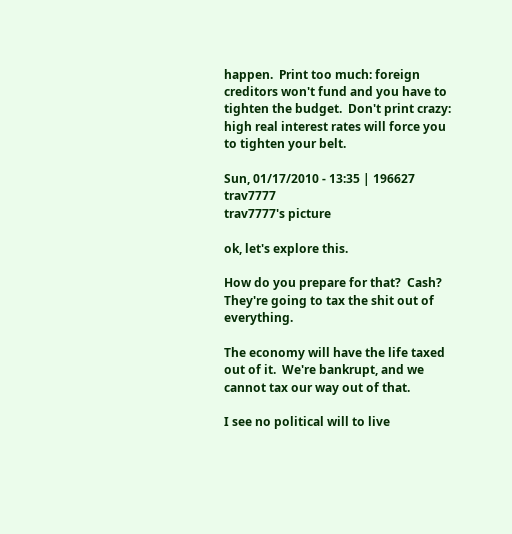happen.  Print too much: foreign creditors won't fund and you have to tighten the budget.  Don't print crazy: high real interest rates will force you to tighten your belt.

Sun, 01/17/2010 - 13:35 | 196627 trav7777
trav7777's picture

ok, let's explore this.

How do you prepare for that?  Cash?  They're going to tax the shit out of everything.

The economy will have the life taxed out of it.  We're bankrupt, and we cannot tax our way out of that.

I see no political will to live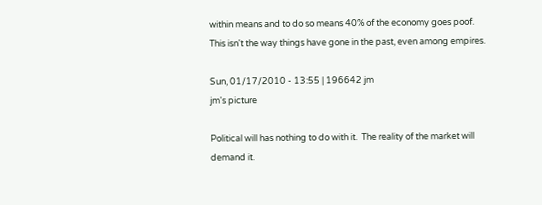within means and to do so means 40% of the economy goes poof.  This isn't the way things have gone in the past, even among empires.

Sun, 01/17/2010 - 13:55 | 196642 jm
jm's picture

Political will has nothing to do with it.  The reality of the market will demand it.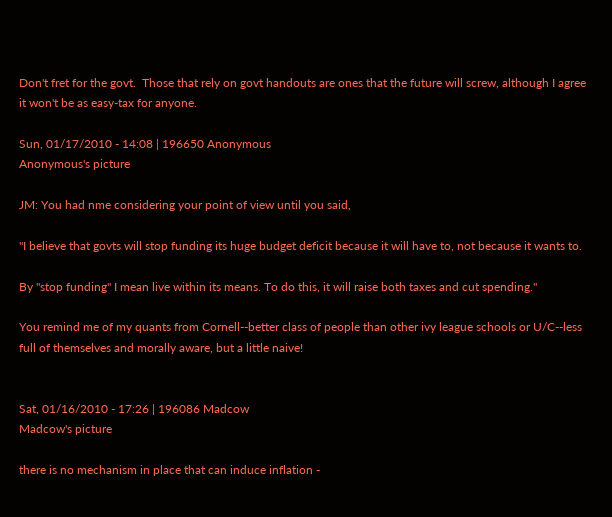Don't fret for the govt.  Those that rely on govt handouts are ones that the future will screw, although I agree it won't be as easy-tax for anyone.

Sun, 01/17/2010 - 14:08 | 196650 Anonymous
Anonymous's picture

JM: You had nme considering your point of view until you said,

"I believe that govts will stop funding its huge budget deficit because it will have to, not because it wants to.

By "stop funding" I mean live within its means. To do this, it will raise both taxes and cut spending."

You remind me of my quants from Cornell--better class of people than other ivy league schools or U/C--less full of themselves and morally aware, but a little naive!


Sat, 01/16/2010 - 17:26 | 196086 Madcow
Madcow's picture

there is no mechanism in place that can induce inflation -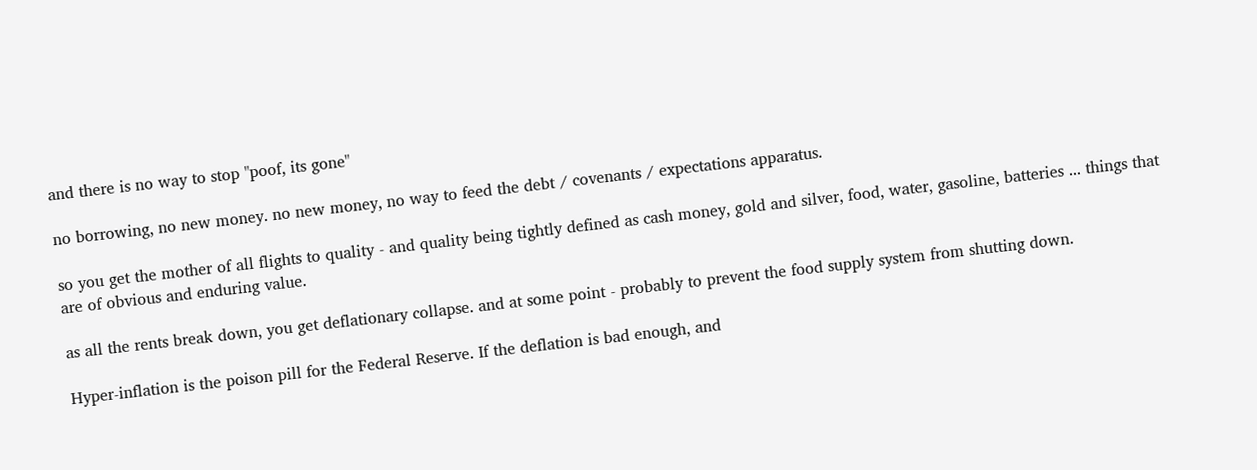and there is no way to stop "poof, its gone"

no borrowing, no new money. no new money, no way to feed the debt / covenants / expectations apparatus.

so you get the mother of all flights to quality - and quality being tightly defined as cash money, gold and silver, food, water, gasoline, batteries ... things that are of obvious and enduring value.

as all the rents break down, you get deflationary collapse. and at some point - probably to prevent the food supply system from shutting down.

Hyper-inflation is the poison pill for the Federal Reserve. If the deflation is bad enough, and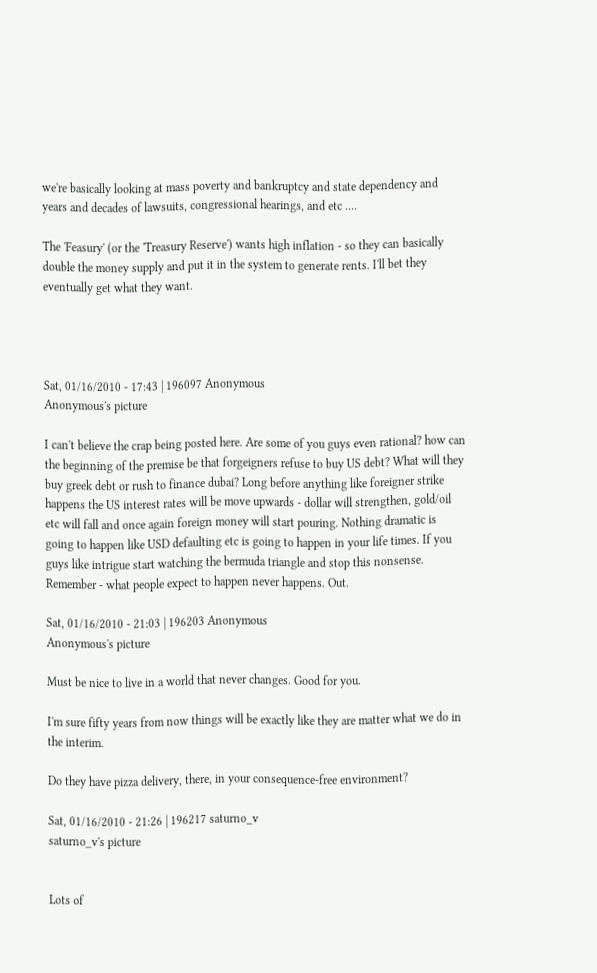we're basically looking at mass poverty and bankruptcy and state dependency and years and decades of lawsuits, congressional hearings, and etc ....

The 'Feasury' (or the 'Treasury Reserve') wants high inflation - so they can basically double the money supply and put it in the system to generate rents. I'll bet they eventually get what they want.




Sat, 01/16/2010 - 17:43 | 196097 Anonymous
Anonymous's picture

I can't believe the crap being posted here. Are some of you guys even rational? how can the beginning of the premise be that forgeigners refuse to buy US debt? What will they buy greek debt or rush to finance dubai? Long before anything like foreigner strike happens the US interest rates will be move upwards - dollar will strengthen, gold/oil etc will fall and once again foreign money will start pouring. Nothing dramatic is going to happen like USD defaulting etc is going to happen in your life times. If you guys like intrigue start watching the bermuda triangle and stop this nonsense. Remember - what people expect to happen never happens. Out.

Sat, 01/16/2010 - 21:03 | 196203 Anonymous
Anonymous's picture

Must be nice to live in a world that never changes. Good for you.

I'm sure fifty years from now things will be exactly like they are matter what we do in the interim.

Do they have pizza delivery, there, in your consequence-free environment?

Sat, 01/16/2010 - 21:26 | 196217 saturno_v
saturno_v's picture


Lots of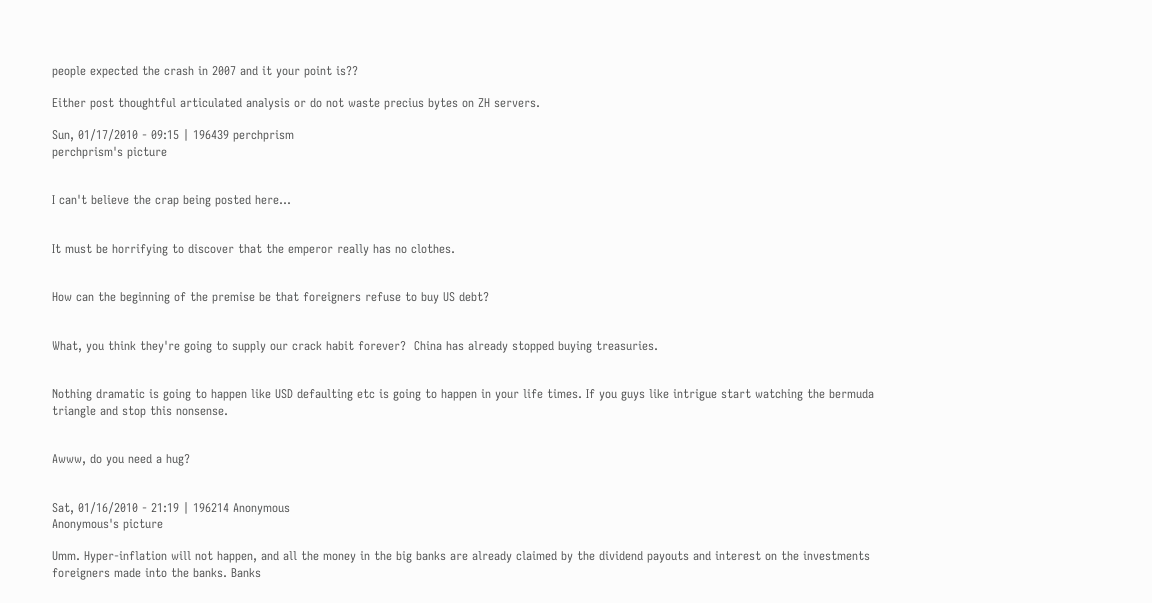people expected the crash in 2007 and it your point is??

Either post thoughtful articulated analysis or do not waste precius bytes on ZH servers.

Sun, 01/17/2010 - 09:15 | 196439 perchprism
perchprism's picture


I can't believe the crap being posted here...


It must be horrifying to discover that the emperor really has no clothes.


How can the beginning of the premise be that foreigners refuse to buy US debt?


What, you think they're going to supply our crack habit forever?  China has already stopped buying treasuries.


Nothing dramatic is going to happen like USD defaulting etc is going to happen in your life times. If you guys like intrigue start watching the bermuda triangle and stop this nonsense.


Awww, do you need a hug?


Sat, 01/16/2010 - 21:19 | 196214 Anonymous
Anonymous's picture

Umm. Hyper-inflation will not happen, and all the money in the big banks are already claimed by the dividend payouts and interest on the investments foreigners made into the banks. Banks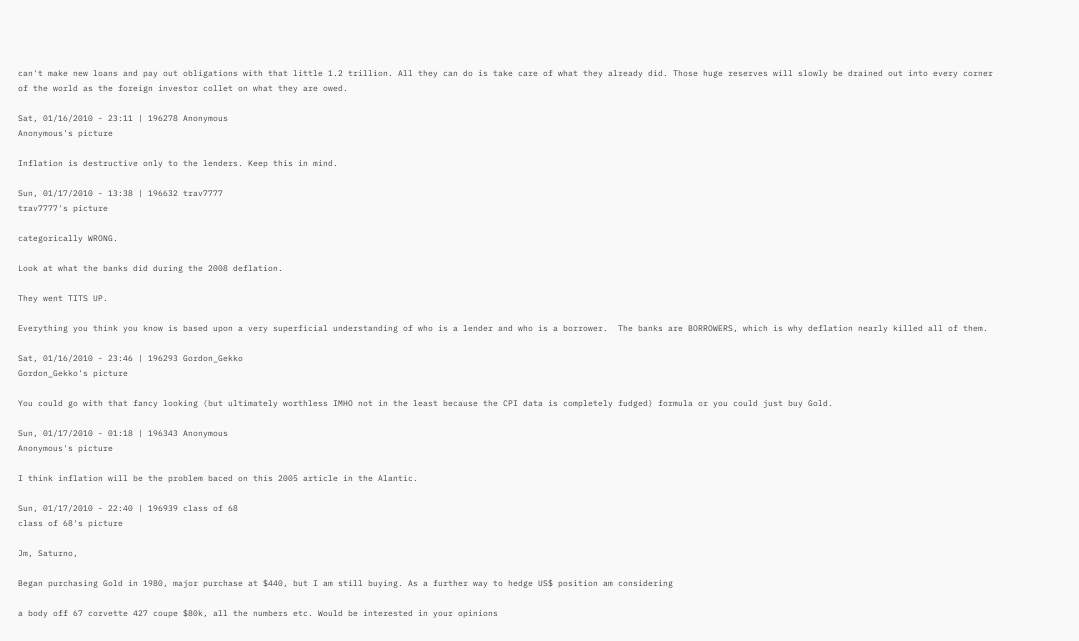can't make new loans and pay out obligations with that little 1.2 trillion. All they can do is take care of what they already did. Those huge reserves will slowly be drained out into every corner of the world as the foreign investor collet on what they are owed.

Sat, 01/16/2010 - 23:11 | 196278 Anonymous
Anonymous's picture

Inflation is destructive only to the lenders. Keep this in mind.

Sun, 01/17/2010 - 13:38 | 196632 trav7777
trav7777's picture

categorically WRONG.

Look at what the banks did during the 2008 deflation.

They went TITS UP.

Everything you think you know is based upon a very superficial understanding of who is a lender and who is a borrower.  The banks are BORROWERS, which is why deflation nearly killed all of them.

Sat, 01/16/2010 - 23:46 | 196293 Gordon_Gekko
Gordon_Gekko's picture

You could go with that fancy looking (but ultimately worthless IMHO not in the least because the CPI data is completely fudged) formula or you could just buy Gold.

Sun, 01/17/2010 - 01:18 | 196343 Anonymous
Anonymous's picture

I think inflation will be the problem baced on this 2005 article in the Alantic.

Sun, 01/17/2010 - 22:40 | 196939 class of 68
class of 68's picture

Jm, Saturno,

Began purchasing Gold in 1980, major purchase at $440, but I am still buying. As a further way to hedge US$ position am considering

a body off 67 corvette 427 coupe $80k, all the numbers etc. Would be interested in your opinions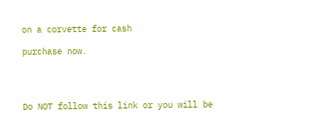on a corvette for cash

purchase now.




Do NOT follow this link or you will be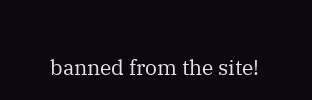banned from the site!